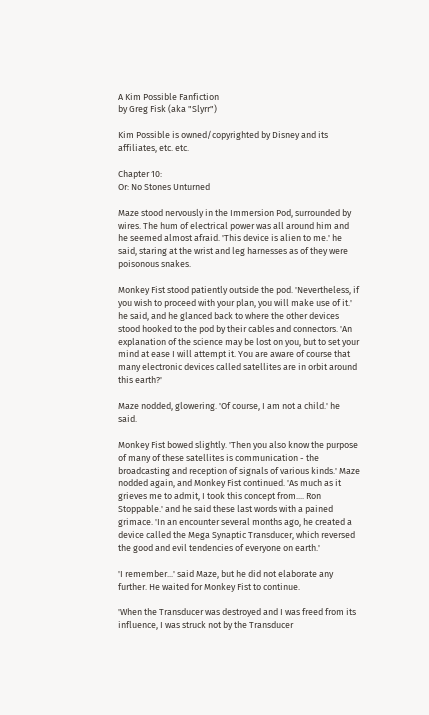A Kim Possible Fanfiction
by Greg Fisk (aka "Slyrr")

Kim Possible is owned/copyrighted by Disney and its affiliates, etc. etc.

Chapter 10:
Or: No Stones Unturned

Maze stood nervously in the Immersion Pod, surrounded by wires. The hum of electrical power was all around him and he seemed almost afraid. 'This device is alien to me.' he said, staring at the wrist and leg harnesses as of they were poisonous snakes.

Monkey Fist stood patiently outside the pod. 'Nevertheless, if you wish to proceed with your plan, you will make use of it.' he said, and he glanced back to where the other devices stood hooked to the pod by their cables and connectors. 'An explanation of the science may be lost on you, but to set your mind at ease I will attempt it. You are aware of course that many electronic devices called satellites are in orbit around this earth?'

Maze nodded, glowering. 'Of course, I am not a child.' he said.

Monkey Fist bowed slightly. 'Then you also know the purpose of many of these satellites is communication - the broadcasting and reception of signals of various kinds.' Maze nodded again, and Monkey Fist continued. 'As much as it grieves me to admit, I took this concept from.... Ron Stoppable.' and he said these last words with a pained grimace. 'In an encounter several months ago, he created a device called the Mega Synaptic Transducer, which reversed the good and evil tendencies of everyone on earth.'

'I remember...' said Maze, but he did not elaborate any further. He waited for Monkey Fist to continue.

'When the Transducer was destroyed and I was freed from its influence, I was struck not by the Transducer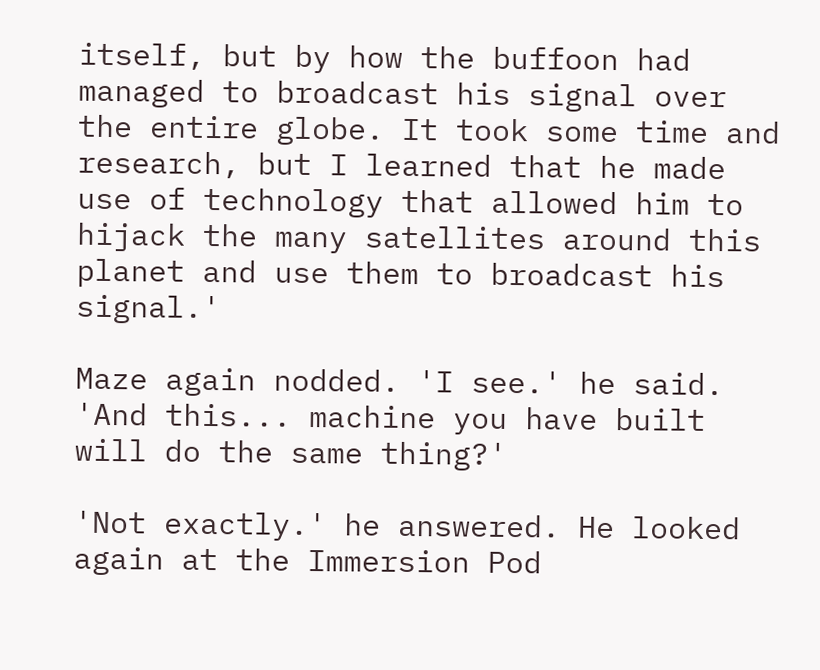itself, but by how the buffoon had managed to broadcast his signal over the entire globe. It took some time and research, but I learned that he made use of technology that allowed him to hijack the many satellites around this planet and use them to broadcast his signal.'

Maze again nodded. 'I see.' he said. 'And this... machine you have built will do the same thing?'

'Not exactly.' he answered. He looked again at the Immersion Pod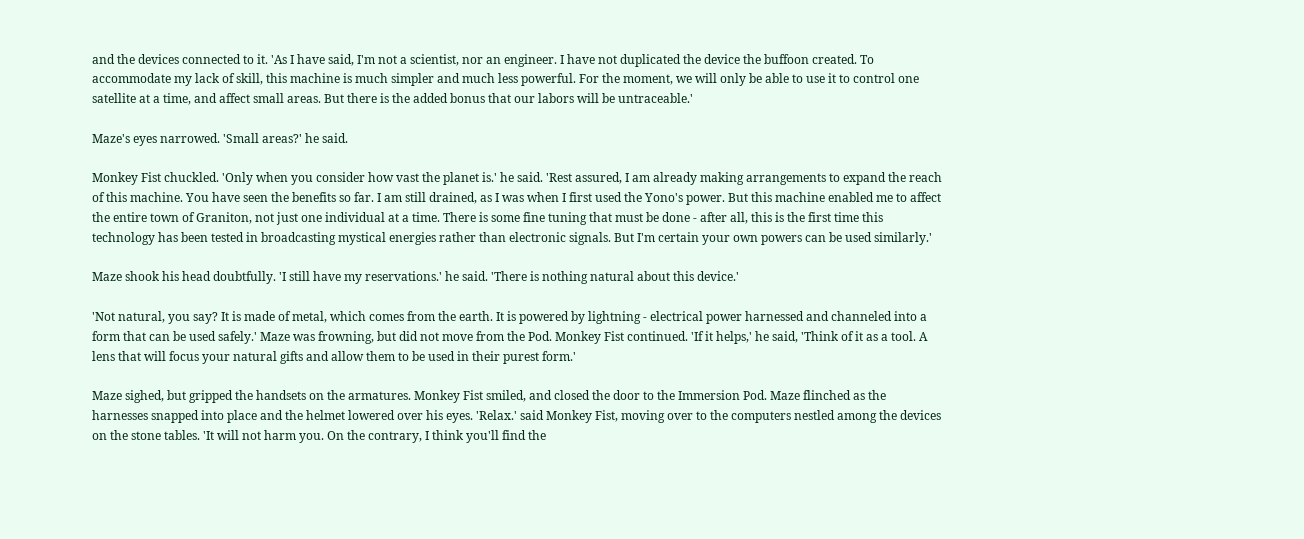and the devices connected to it. 'As I have said, I'm not a scientist, nor an engineer. I have not duplicated the device the buffoon created. To accommodate my lack of skill, this machine is much simpler and much less powerful. For the moment, we will only be able to use it to control one satellite at a time, and affect small areas. But there is the added bonus that our labors will be untraceable.'

Maze's eyes narrowed. 'Small areas?' he said.

Monkey Fist chuckled. 'Only when you consider how vast the planet is.' he said. 'Rest assured, I am already making arrangements to expand the reach of this machine. You have seen the benefits so far. I am still drained, as I was when I first used the Yono's power. But this machine enabled me to affect the entire town of Graniton, not just one individual at a time. There is some fine tuning that must be done - after all, this is the first time this technology has been tested in broadcasting mystical energies rather than electronic signals. But I'm certain your own powers can be used similarly.'

Maze shook his head doubtfully. 'I still have my reservations.' he said. 'There is nothing natural about this device.'

'Not natural, you say? It is made of metal, which comes from the earth. It is powered by lightning - electrical power harnessed and channeled into a form that can be used safely.' Maze was frowning, but did not move from the Pod. Monkey Fist continued. 'If it helps,' he said, 'Think of it as a tool. A lens that will focus your natural gifts and allow them to be used in their purest form.'

Maze sighed, but gripped the handsets on the armatures. Monkey Fist smiled, and closed the door to the Immersion Pod. Maze flinched as the harnesses snapped into place and the helmet lowered over his eyes. 'Relax.' said Monkey Fist, moving over to the computers nestled among the devices on the stone tables. 'It will not harm you. On the contrary, I think you'll find the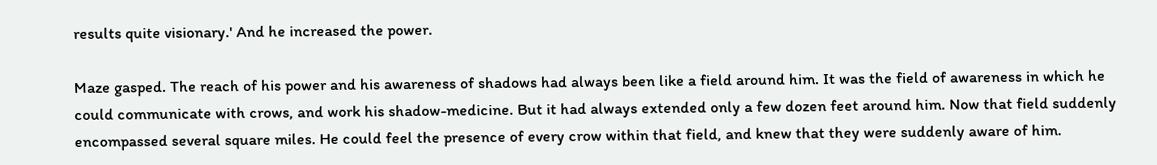results quite visionary.' And he increased the power.

Maze gasped. The reach of his power and his awareness of shadows had always been like a field around him. It was the field of awareness in which he could communicate with crows, and work his shadow-medicine. But it had always extended only a few dozen feet around him. Now that field suddenly encompassed several square miles. He could feel the presence of every crow within that field, and knew that they were suddenly aware of him.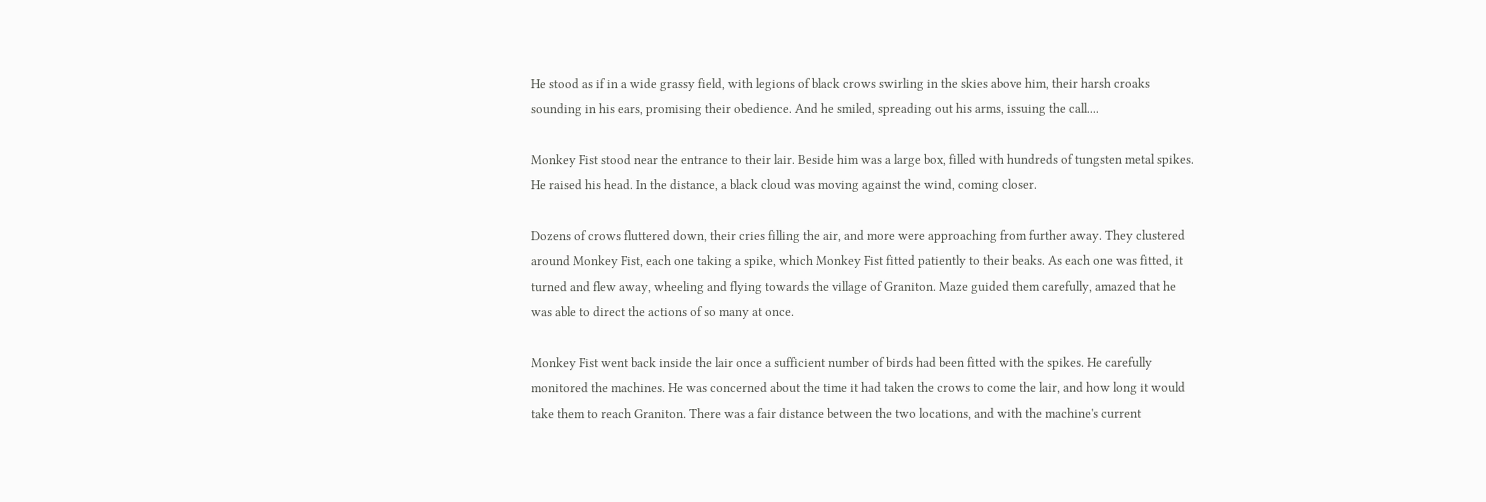He stood as if in a wide grassy field, with legions of black crows swirling in the skies above him, their harsh croaks sounding in his ears, promising their obedience. And he smiled, spreading out his arms, issuing the call....

Monkey Fist stood near the entrance to their lair. Beside him was a large box, filled with hundreds of tungsten metal spikes. He raised his head. In the distance, a black cloud was moving against the wind, coming closer.

Dozens of crows fluttered down, their cries filling the air, and more were approaching from further away. They clustered around Monkey Fist, each one taking a spike, which Monkey Fist fitted patiently to their beaks. As each one was fitted, it turned and flew away, wheeling and flying towards the village of Graniton. Maze guided them carefully, amazed that he was able to direct the actions of so many at once.

Monkey Fist went back inside the lair once a sufficient number of birds had been fitted with the spikes. He carefully monitored the machines. He was concerned about the time it had taken the crows to come the lair, and how long it would take them to reach Graniton. There was a fair distance between the two locations, and with the machine's current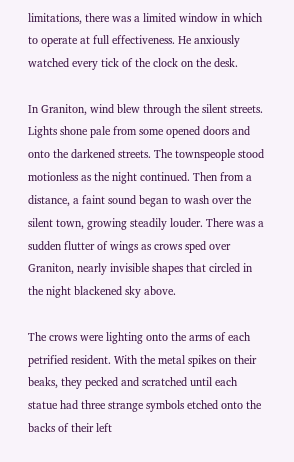limitations, there was a limited window in which to operate at full effectiveness. He anxiously watched every tick of the clock on the desk.

In Graniton, wind blew through the silent streets. Lights shone pale from some opened doors and onto the darkened streets. The townspeople stood motionless as the night continued. Then from a distance, a faint sound began to wash over the silent town, growing steadily louder. There was a sudden flutter of wings as crows sped over Graniton, nearly invisible shapes that circled in the night blackened sky above.

The crows were lighting onto the arms of each petrified resident. With the metal spikes on their beaks, they pecked and scratched until each statue had three strange symbols etched onto the backs of their left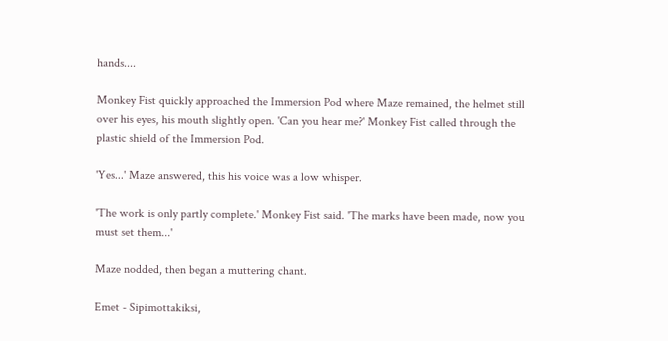hands....

Monkey Fist quickly approached the Immersion Pod where Maze remained, the helmet still over his eyes, his mouth slightly open. 'Can you hear me?' Monkey Fist called through the plastic shield of the Immersion Pod.

'Yes...' Maze answered, this his voice was a low whisper.

'The work is only partly complete.' Monkey Fist said. 'The marks have been made, now you must set them...'

Maze nodded, then began a muttering chant.

Emet - Sipimottakiksi,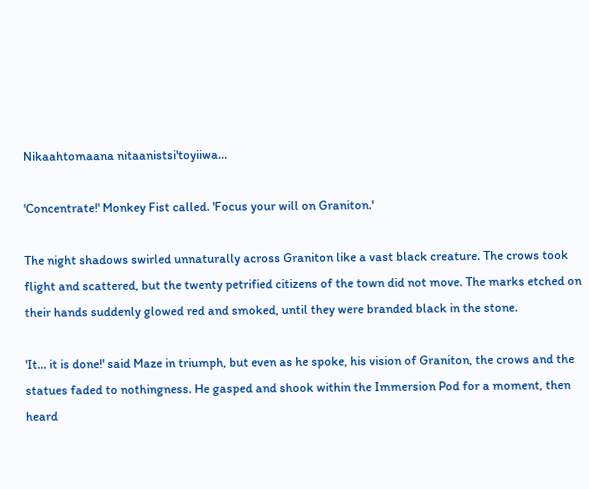Nikaahtomaana nitaanistsi'toyiiwa...

'Concentrate!' Monkey Fist called. 'Focus your will on Graniton.'

The night shadows swirled unnaturally across Graniton like a vast black creature. The crows took flight and scattered, but the twenty petrified citizens of the town did not move. The marks etched on their hands suddenly glowed red and smoked, until they were branded black in the stone.

'It... it is done!' said Maze in triumph, but even as he spoke, his vision of Graniton, the crows and the statues faded to nothingness. He gasped and shook within the Immersion Pod for a moment, then heard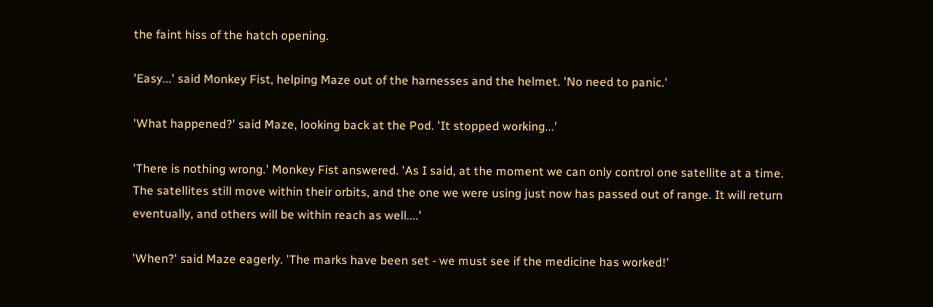the faint hiss of the hatch opening.

'Easy...' said Monkey Fist, helping Maze out of the harnesses and the helmet. 'No need to panic.'

'What happened?' said Maze, looking back at the Pod. 'It stopped working...'

'There is nothing wrong.' Monkey Fist answered. 'As I said, at the moment we can only control one satellite at a time. The satellites still move within their orbits, and the one we were using just now has passed out of range. It will return eventually, and others will be within reach as well....'

'When?' said Maze eagerly. 'The marks have been set - we must see if the medicine has worked!'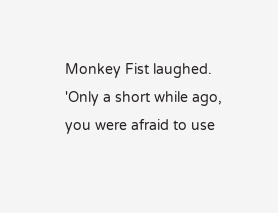Monkey Fist laughed. 'Only a short while ago, you were afraid to use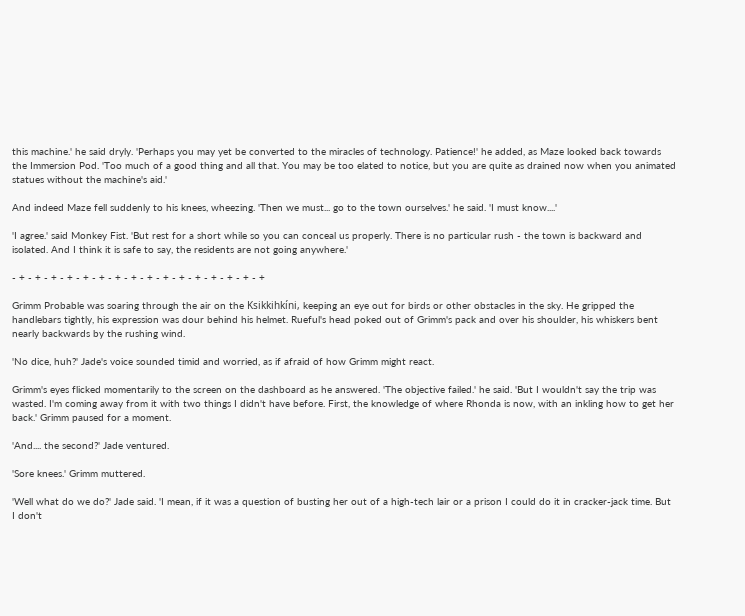this machine.' he said dryly. 'Perhaps you may yet be converted to the miracles of technology. Patience!' he added, as Maze looked back towards the Immersion Pod. 'Too much of a good thing and all that. You may be too elated to notice, but you are quite as drained now when you animated statues without the machine's aid.'

And indeed Maze fell suddenly to his knees, wheezing. 'Then we must... go to the town ourselves.' he said. 'I must know....'

'I agree.' said Monkey Fist. 'But rest for a short while so you can conceal us properly. There is no particular rush - the town is backward and isolated. And I think it is safe to say, the residents are not going anywhere.'

- + - + - + - + - + - + - + - + - + - + - + - + - + - + - + - +

Grimm Probable was soaring through the air on the Ksikkihkíni, keeping an eye out for birds or other obstacles in the sky. He gripped the handlebars tightly, his expression was dour behind his helmet. Rueful's head poked out of Grimm's pack and over his shoulder, his whiskers bent nearly backwards by the rushing wind.

'No dice, huh?' Jade's voice sounded timid and worried, as if afraid of how Grimm might react.

Grimm's eyes flicked momentarily to the screen on the dashboard as he answered. 'The objective failed.' he said. 'But I wouldn't say the trip was wasted. I'm coming away from it with two things I didn't have before. First, the knowledge of where Rhonda is now, with an inkling how to get her back.' Grimm paused for a moment.

'And.... the second?' Jade ventured.

'Sore knees.' Grimm muttered.

'Well what do we do?' Jade said. 'I mean, if it was a question of busting her out of a high-tech lair or a prison I could do it in cracker-jack time. But I don't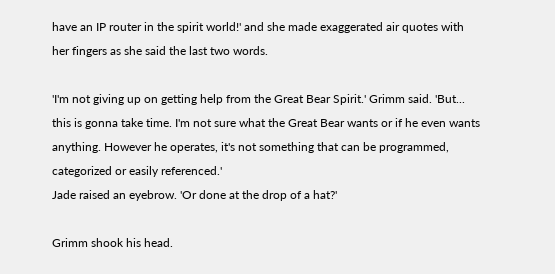have an IP router in the spirit world!' and she made exaggerated air quotes with her fingers as she said the last two words.

'I'm not giving up on getting help from the Great Bear Spirit.' Grimm said. 'But... this is gonna take time. I'm not sure what the Great Bear wants or if he even wants anything. However he operates, it's not something that can be programmed, categorized or easily referenced.'
Jade raised an eyebrow. 'Or done at the drop of a hat?'

Grimm shook his head.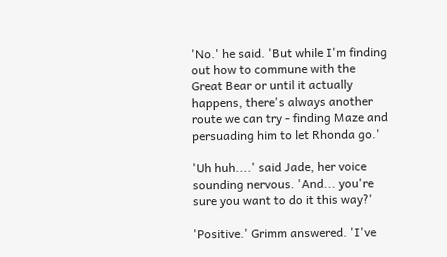'No.' he said. 'But while I'm finding out how to commune with the Great Bear or until it actually happens, there's always another route we can try - finding Maze and persuading him to let Rhonda go.'

'Uh huh....' said Jade, her voice sounding nervous. 'And... you're sure you want to do it this way?'

'Positive.' Grimm answered. 'I've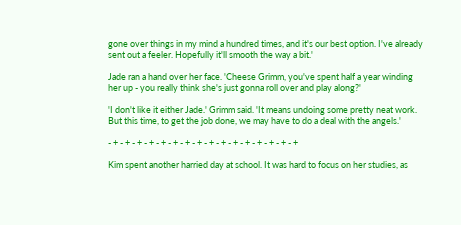gone over things in my mind a hundred times, and it's our best option. I've already sent out a feeler. Hopefully it'll smooth the way a bit.'

Jade ran a hand over her face. 'Cheese Grimm, you've spent half a year winding her up - you really think she's just gonna roll over and play along?'

'I don't like it either Jade.' Grimm said. 'It means undoing some pretty neat work. But this time, to get the job done, we may have to do a deal with the angels.'

- + - + - + - + - + - + - + - + - + - + - + - + - + - + - + - +

Kim spent another harried day at school. It was hard to focus on her studies, as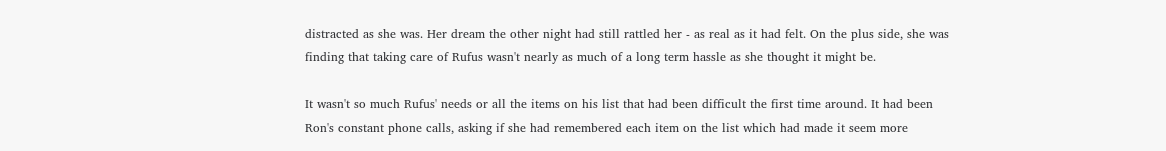distracted as she was. Her dream the other night had still rattled her - as real as it had felt. On the plus side, she was finding that taking care of Rufus wasn't nearly as much of a long term hassle as she thought it might be.

It wasn't so much Rufus' needs or all the items on his list that had been difficult the first time around. It had been Ron's constant phone calls, asking if she had remembered each item on the list which had made it seem more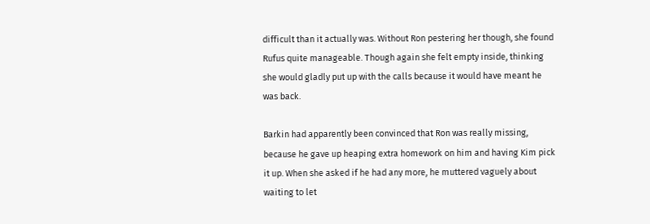difficult than it actually was. Without Ron pestering her though, she found Rufus quite manageable. Though again she felt empty inside, thinking she would gladly put up with the calls because it would have meant he was back.

Barkin had apparently been convinced that Ron was really missing, because he gave up heaping extra homework on him and having Kim pick it up. When she asked if he had any more, he muttered vaguely about waiting to let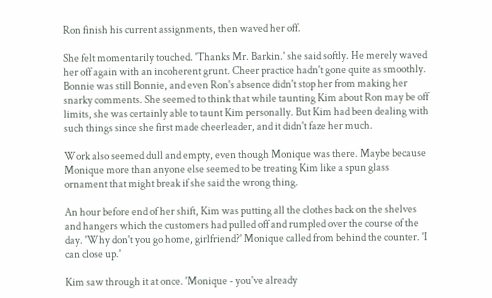Ron finish his current assignments, then waved her off.

She felt momentarily touched. 'Thanks Mr. Barkin.' she said softly. He merely waved her off again with an incoherent grunt. Cheer practice hadn't gone quite as smoothly. Bonnie was still Bonnie, and even Ron's absence didn't stop her from making her snarky comments. She seemed to think that while taunting Kim about Ron may be off limits, she was certainly able to taunt Kim personally. But Kim had been dealing with such things since she first made cheerleader, and it didn't faze her much.

Work also seemed dull and empty, even though Monique was there. Maybe because Monique more than anyone else seemed to be treating Kim like a spun glass ornament that might break if she said the wrong thing.

An hour before end of her shift, Kim was putting all the clothes back on the shelves and hangers which the customers had pulled off and rumpled over the course of the day. 'Why don't you go home, girlfriend?' Monique called from behind the counter. 'I can close up.'

Kim saw through it at once. 'Monique - you've already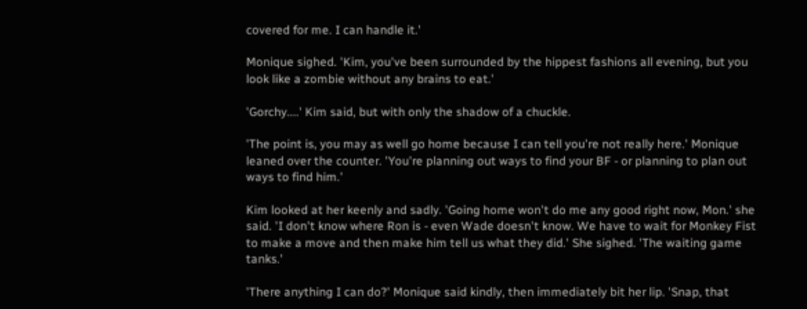covered for me. I can handle it.'

Monique sighed. 'Kim, you've been surrounded by the hippest fashions all evening, but you look like a zombie without any brains to eat.'

'Gorchy....' Kim said, but with only the shadow of a chuckle.

'The point is, you may as well go home because I can tell you're not really here.' Monique leaned over the counter. 'You're planning out ways to find your BF - or planning to plan out ways to find him.'

Kim looked at her keenly and sadly. 'Going home won't do me any good right now, Mon.' she said. 'I don't know where Ron is - even Wade doesn't know. We have to wait for Monkey Fist to make a move and then make him tell us what they did.' She sighed. 'The waiting game tanks.'

'There anything I can do?' Monique said kindly, then immediately bit her lip. 'Snap, that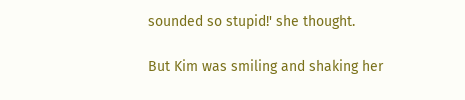sounded so stupid!' she thought.

But Kim was smiling and shaking her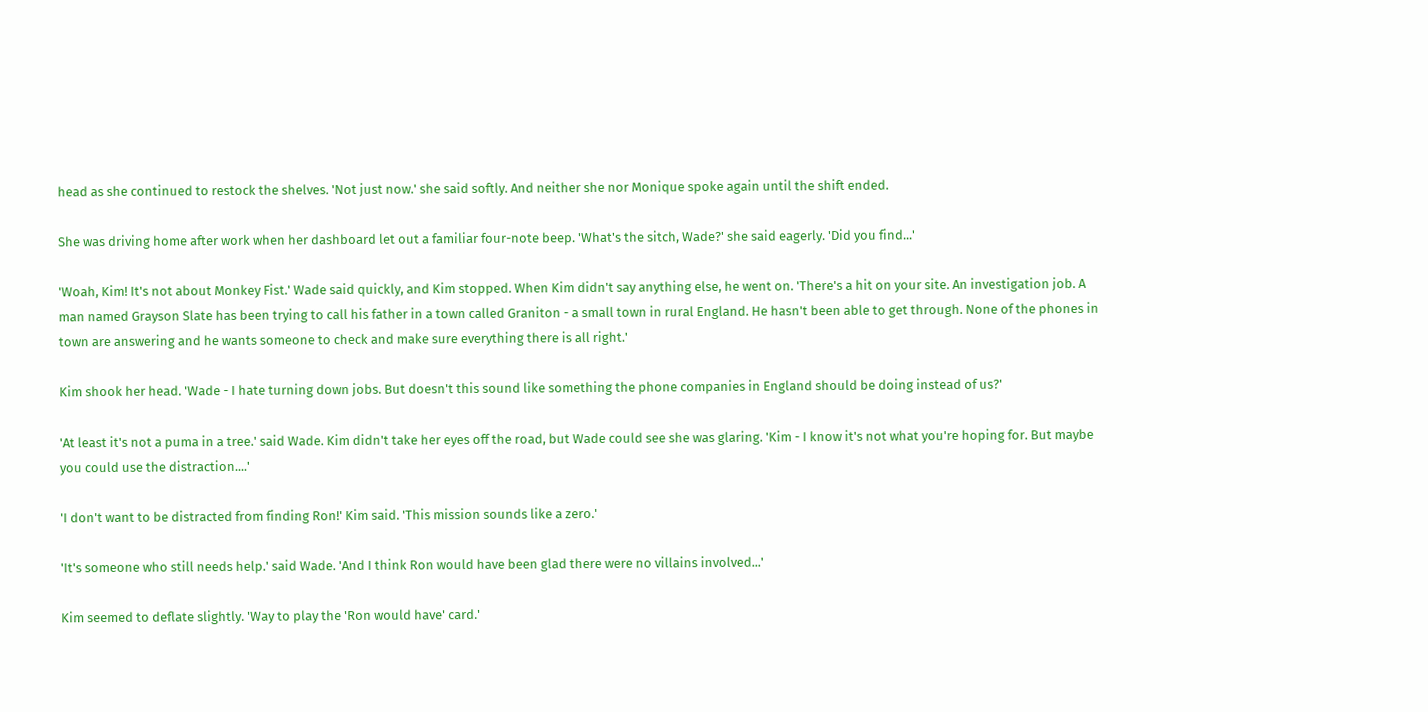head as she continued to restock the shelves. 'Not just now.' she said softly. And neither she nor Monique spoke again until the shift ended.

She was driving home after work when her dashboard let out a familiar four-note beep. 'What's the sitch, Wade?' she said eagerly. 'Did you find...'

'Woah, Kim! It's not about Monkey Fist.' Wade said quickly, and Kim stopped. When Kim didn't say anything else, he went on. 'There's a hit on your site. An investigation job. A man named Grayson Slate has been trying to call his father in a town called Graniton - a small town in rural England. He hasn't been able to get through. None of the phones in town are answering and he wants someone to check and make sure everything there is all right.'

Kim shook her head. 'Wade - I hate turning down jobs. But doesn't this sound like something the phone companies in England should be doing instead of us?'

'At least it's not a puma in a tree.' said Wade. Kim didn't take her eyes off the road, but Wade could see she was glaring. 'Kim - I know it's not what you're hoping for. But maybe you could use the distraction....'

'I don't want to be distracted from finding Ron!' Kim said. 'This mission sounds like a zero.'

'It's someone who still needs help.' said Wade. 'And I think Ron would have been glad there were no villains involved...'

Kim seemed to deflate slightly. 'Way to play the 'Ron would have' card.'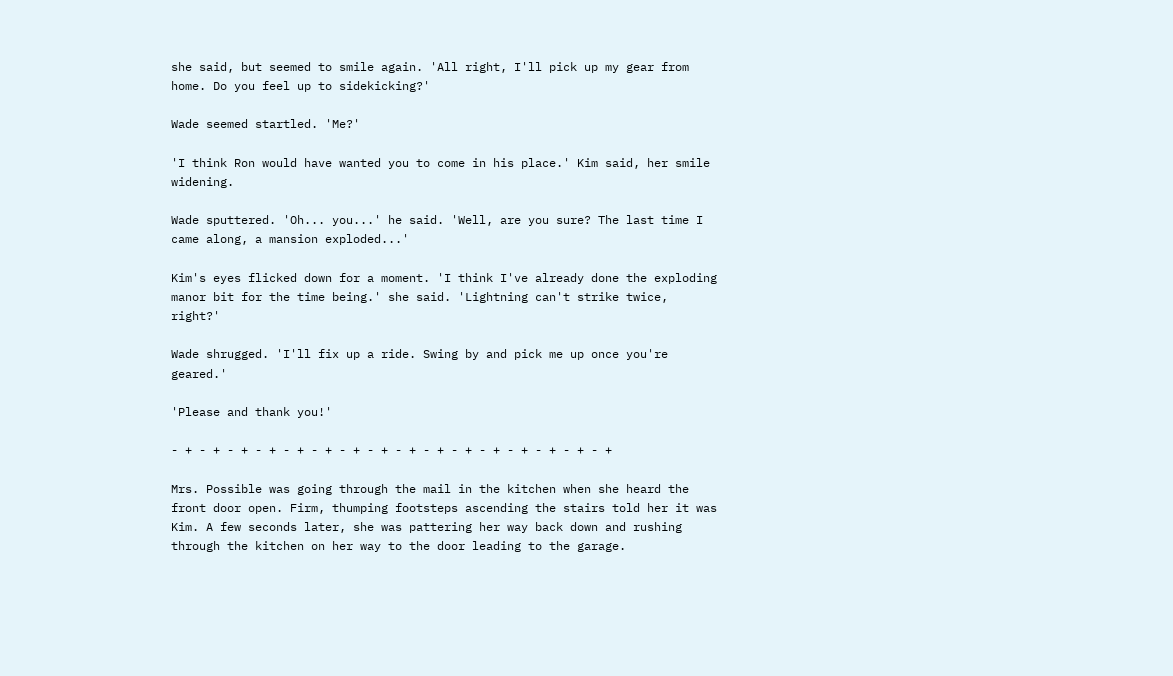she said, but seemed to smile again. 'All right, I'll pick up my gear from home. Do you feel up to sidekicking?'

Wade seemed startled. 'Me?'

'I think Ron would have wanted you to come in his place.' Kim said, her smile widening.

Wade sputtered. 'Oh... you...' he said. 'Well, are you sure? The last time I came along, a mansion exploded...'

Kim's eyes flicked down for a moment. 'I think I've already done the exploding manor bit for the time being.' she said. 'Lightning can't strike twice, right?'

Wade shrugged. 'I'll fix up a ride. Swing by and pick me up once you're geared.'

'Please and thank you!'

- + - + - + - + - + - + - + - + - + - + - + - + - + - + - + - +

Mrs. Possible was going through the mail in the kitchen when she heard the front door open. Firm, thumping footsteps ascending the stairs told her it was Kim. A few seconds later, she was pattering her way back down and rushing through the kitchen on her way to the door leading to the garage.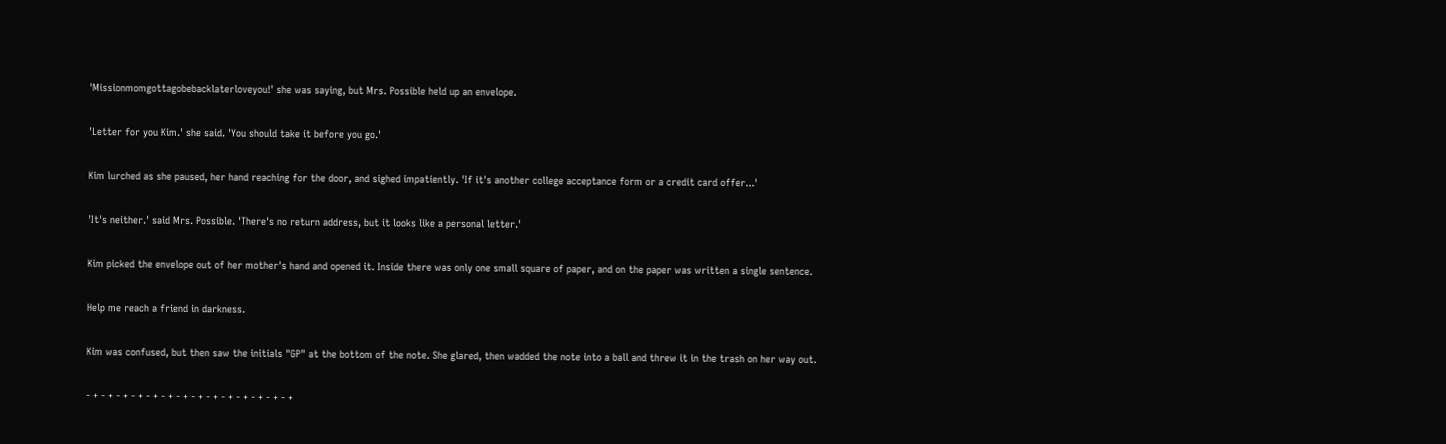'Missionmomgottagobebacklaterloveyou!' she was saying, but Mrs. Possible held up an envelope.

'Letter for you Kim.' she said. 'You should take it before you go.'

Kim lurched as she paused, her hand reaching for the door, and sighed impatiently. 'If it's another college acceptance form or a credit card offer...'

'It's neither.' said Mrs. Possible. 'There's no return address, but it looks like a personal letter.'

Kim picked the envelope out of her mother's hand and opened it. Inside there was only one small square of paper, and on the paper was written a single sentence.

Help me reach a friend in darkness.

Kim was confused, but then saw the initials "GP" at the bottom of the note. She glared, then wadded the note into a ball and threw it in the trash on her way out.

- + - + - + - + - + - + - + - + - + - + - + - + - + - +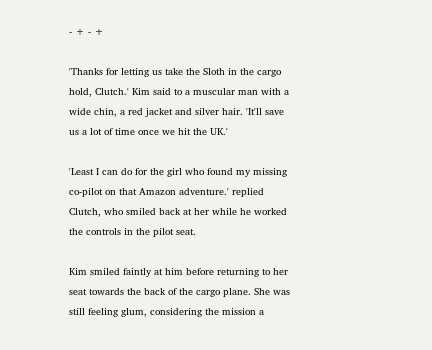- + - +

'Thanks for letting us take the Sloth in the cargo hold, Clutch.' Kim said to a muscular man with a wide chin, a red jacket and silver hair. 'It'll save us a lot of time once we hit the UK.'

'Least I can do for the girl who found my missing co-pilot on that Amazon adventure.' replied Clutch, who smiled back at her while he worked the controls in the pilot seat.

Kim smiled faintly at him before returning to her seat towards the back of the cargo plane. She was still feeling glum, considering the mission a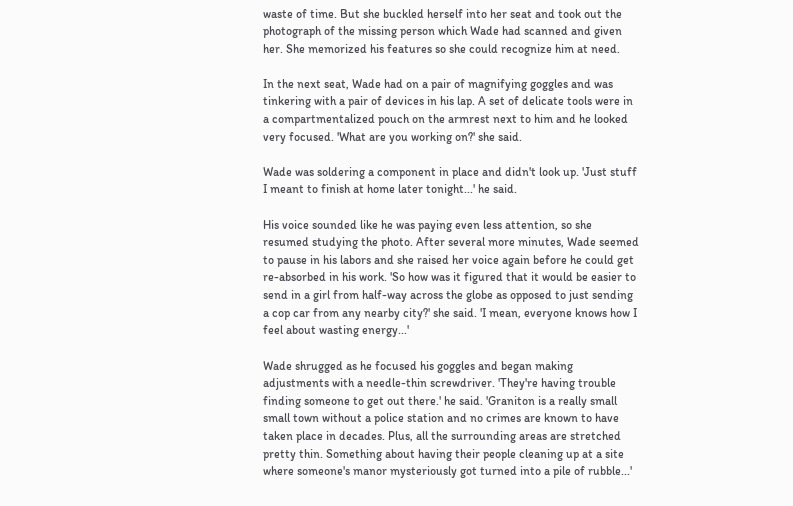waste of time. But she buckled herself into her seat and took out the photograph of the missing person which Wade had scanned and given her. She memorized his features so she could recognize him at need.

In the next seat, Wade had on a pair of magnifying goggles and was tinkering with a pair of devices in his lap. A set of delicate tools were in a compartmentalized pouch on the armrest next to him and he looked very focused. 'What are you working on?' she said.

Wade was soldering a component in place and didn't look up. 'Just stuff I meant to finish at home later tonight...' he said.

His voice sounded like he was paying even less attention, so she resumed studying the photo. After several more minutes, Wade seemed to pause in his labors and she raised her voice again before he could get re-absorbed in his work. 'So how was it figured that it would be easier to send in a girl from half-way across the globe as opposed to just sending a cop car from any nearby city?' she said. 'I mean, everyone knows how I feel about wasting energy...'

Wade shrugged as he focused his goggles and began making adjustments with a needle-thin screwdriver. 'They're having trouble finding someone to get out there.' he said. 'Graniton is a really small small town without a police station and no crimes are known to have taken place in decades. Plus, all the surrounding areas are stretched pretty thin. Something about having their people cleaning up at a site where someone's manor mysteriously got turned into a pile of rubble...'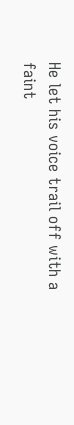He let his voice trail off with a faint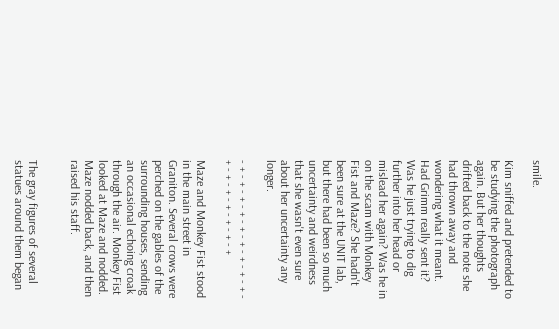smile.

Kim sniffed and pretended to be studying the photograph again. But her thoughts drifted back to the note she had thrown away and wondering what it meant. Had Grimm really sent it? Was he just trying to dig further into her head or mislead her again? Was he in on the scam with Monkey Fist and Maze? She hadn't been sure at the UNIT lab, but there had been so much uncertainty and weirdness that she wasn't even sure about her uncertainty any longer.

- + - + - + - + - + - + - + - + - + - + - + - + - + - + - + - +

Maze and Monkey Fist stood in the main street in Graniton. Several crows were perched on the gables of the surrounding houses, sending an occasional echoing croak through the air. Monkey Fist looked at Maze and nodded. Maze nodded back, and then raised his staff.


The gray figures of several statues around them began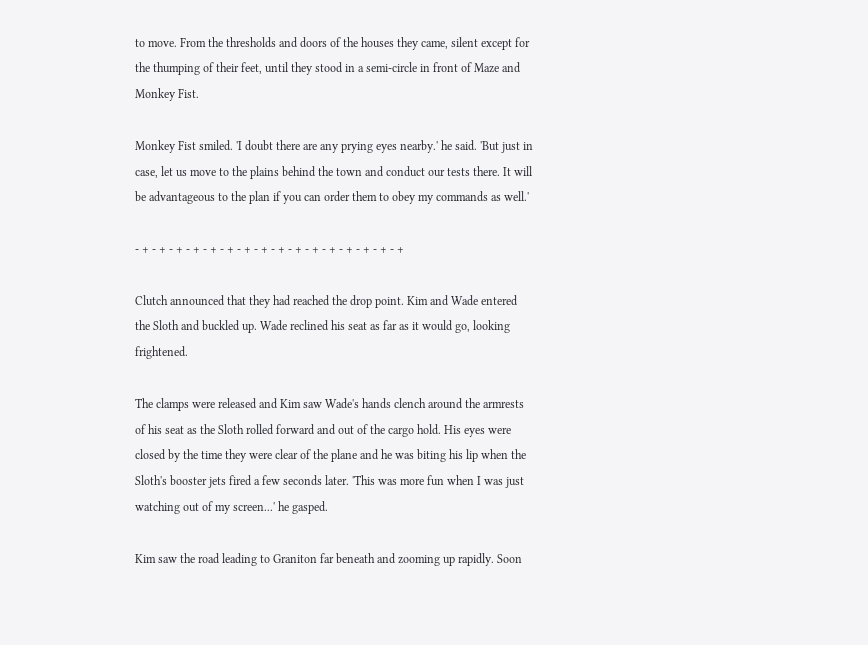to move. From the thresholds and doors of the houses they came, silent except for the thumping of their feet, until they stood in a semi-circle in front of Maze and Monkey Fist.

Monkey Fist smiled. 'I doubt there are any prying eyes nearby.' he said. 'But just in case, let us move to the plains behind the town and conduct our tests there. It will be advantageous to the plan if you can order them to obey my commands as well.'

- + - + - + - + - + - + - + - + - + - + - + - + - + - + - + - +

Clutch announced that they had reached the drop point. Kim and Wade entered the Sloth and buckled up. Wade reclined his seat as far as it would go, looking frightened.

The clamps were released and Kim saw Wade's hands clench around the armrests of his seat as the Sloth rolled forward and out of the cargo hold. His eyes were closed by the time they were clear of the plane and he was biting his lip when the Sloth's booster jets fired a few seconds later. 'This was more fun when I was just watching out of my screen...' he gasped.

Kim saw the road leading to Graniton far beneath and zooming up rapidly. Soon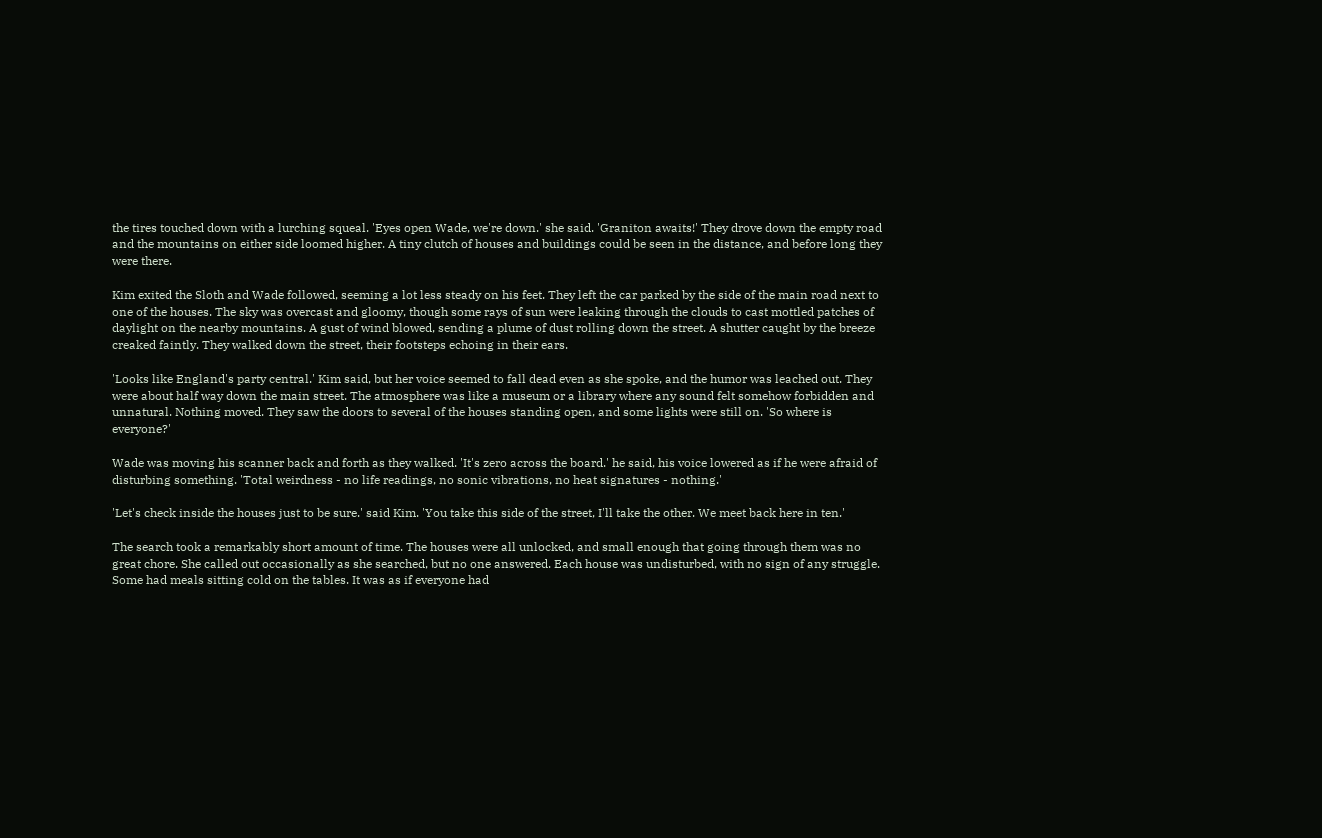the tires touched down with a lurching squeal. 'Eyes open Wade, we're down.' she said. 'Graniton awaits!' They drove down the empty road and the mountains on either side loomed higher. A tiny clutch of houses and buildings could be seen in the distance, and before long they were there.

Kim exited the Sloth and Wade followed, seeming a lot less steady on his feet. They left the car parked by the side of the main road next to one of the houses. The sky was overcast and gloomy, though some rays of sun were leaking through the clouds to cast mottled patches of daylight on the nearby mountains. A gust of wind blowed, sending a plume of dust rolling down the street. A shutter caught by the breeze creaked faintly. They walked down the street, their footsteps echoing in their ears.

'Looks like England's party central.' Kim said, but her voice seemed to fall dead even as she spoke, and the humor was leached out. They were about half way down the main street. The atmosphere was like a museum or a library where any sound felt somehow forbidden and unnatural. Nothing moved. They saw the doors to several of the houses standing open, and some lights were still on. 'So where is everyone?'

Wade was moving his scanner back and forth as they walked. 'It's zero across the board.' he said, his voice lowered as if he were afraid of disturbing something. 'Total weirdness - no life readings, no sonic vibrations, no heat signatures - nothing.'

'Let's check inside the houses just to be sure.' said Kim. 'You take this side of the street, I'll take the other. We meet back here in ten.'

The search took a remarkably short amount of time. The houses were all unlocked, and small enough that going through them was no great chore. She called out occasionally as she searched, but no one answered. Each house was undisturbed, with no sign of any struggle. Some had meals sitting cold on the tables. It was as if everyone had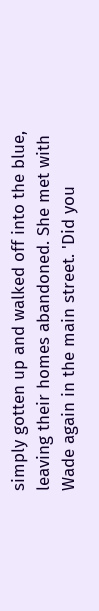simply gotten up and walked off into the blue, leaving their homes abandoned. She met with Wade again in the main street. 'Did you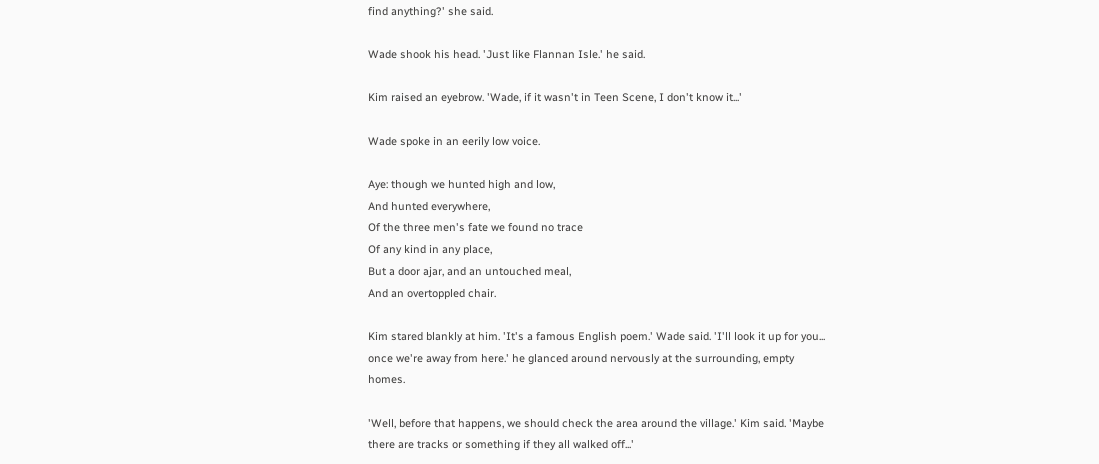find anything?' she said.

Wade shook his head. 'Just like Flannan Isle.' he said.

Kim raised an eyebrow. 'Wade, if it wasn't in Teen Scene, I don't know it...'

Wade spoke in an eerily low voice.

Aye: though we hunted high and low,
And hunted everywhere,
Of the three men's fate we found no trace
Of any kind in any place,
But a door ajar, and an untouched meal,
And an overtoppled chair.

Kim stared blankly at him. 'It's a famous English poem.' Wade said. 'I'll look it up for you... once we're away from here.' he glanced around nervously at the surrounding, empty homes.

'Well, before that happens, we should check the area around the village.' Kim said. 'Maybe there are tracks or something if they all walked off...'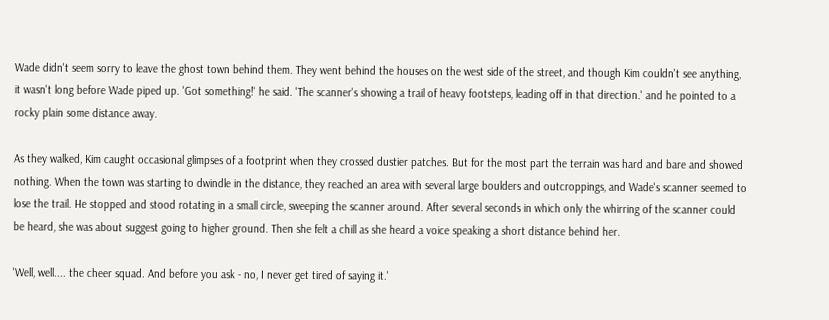Wade didn't seem sorry to leave the ghost town behind them. They went behind the houses on the west side of the street, and though Kim couldn't see anything, it wasn't long before Wade piped up. 'Got something!' he said. 'The scanner's showing a trail of heavy footsteps, leading off in that direction.' and he pointed to a rocky plain some distance away.

As they walked, Kim caught occasional glimpses of a footprint when they crossed dustier patches. But for the most part the terrain was hard and bare and showed nothing. When the town was starting to dwindle in the distance, they reached an area with several large boulders and outcroppings, and Wade's scanner seemed to lose the trail. He stopped and stood rotating in a small circle, sweeping the scanner around. After several seconds in which only the whirring of the scanner could be heard, she was about suggest going to higher ground. Then she felt a chill as she heard a voice speaking a short distance behind her.

'Well, well.... the cheer squad. And before you ask - no, I never get tired of saying it.'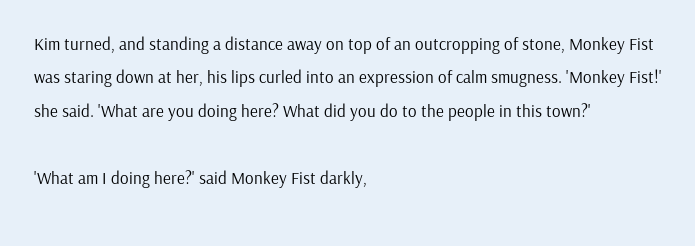Kim turned, and standing a distance away on top of an outcropping of stone, Monkey Fist was staring down at her, his lips curled into an expression of calm smugness. 'Monkey Fist!' she said. 'What are you doing here? What did you do to the people in this town?'

'What am I doing here?' said Monkey Fist darkly,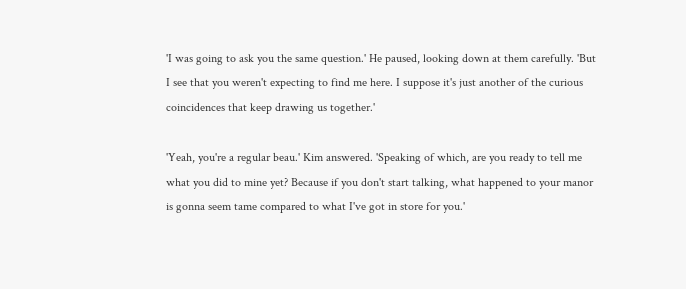'I was going to ask you the same question.' He paused, looking down at them carefully. 'But I see that you weren't expecting to find me here. I suppose it's just another of the curious coincidences that keep drawing us together.'

'Yeah, you're a regular beau.' Kim answered. 'Speaking of which, are you ready to tell me what you did to mine yet? Because if you don't start talking, what happened to your manor is gonna seem tame compared to what I've got in store for you.'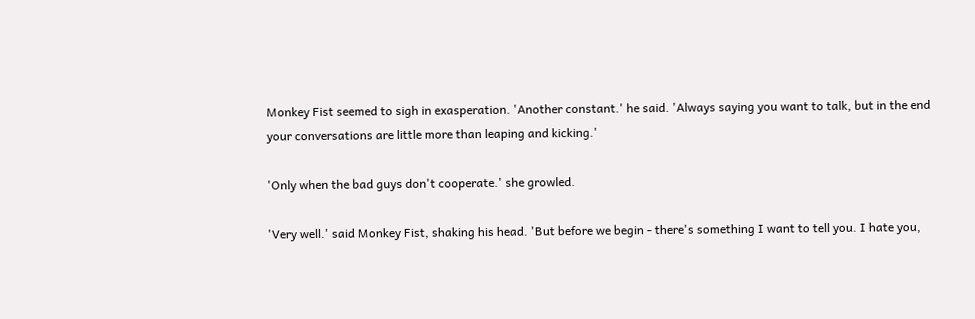Monkey Fist seemed to sigh in exasperation. 'Another constant.' he said. 'Always saying you want to talk, but in the end your conversations are little more than leaping and kicking.'

'Only when the bad guys don't cooperate.' she growled.

'Very well.' said Monkey Fist, shaking his head. 'But before we begin - there's something I want to tell you. I hate you,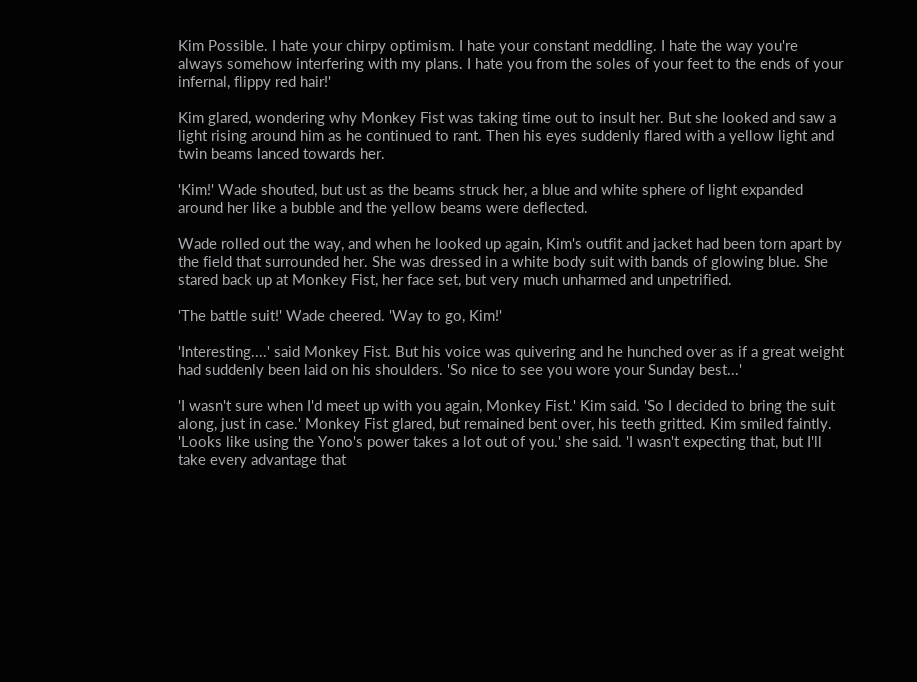Kim Possible. I hate your chirpy optimism. I hate your constant meddling. I hate the way you're always somehow interfering with my plans. I hate you from the soles of your feet to the ends of your infernal, flippy red hair!'

Kim glared, wondering why Monkey Fist was taking time out to insult her. But she looked and saw a light rising around him as he continued to rant. Then his eyes suddenly flared with a yellow light and twin beams lanced towards her.

'Kim!' Wade shouted, but ust as the beams struck her, a blue and white sphere of light expanded around her like a bubble and the yellow beams were deflected.

Wade rolled out the way, and when he looked up again, Kim's outfit and jacket had been torn apart by the field that surrounded her. She was dressed in a white body suit with bands of glowing blue. She stared back up at Monkey Fist, her face set, but very much unharmed and unpetrified.

'The battle suit!' Wade cheered. 'Way to go, Kim!'

'Interesting....' said Monkey Fist. But his voice was quivering and he hunched over as if a great weight had suddenly been laid on his shoulders. 'So nice to see you wore your Sunday best...'

'I wasn't sure when I'd meet up with you again, Monkey Fist.' Kim said. 'So I decided to bring the suit along, just in case.' Monkey Fist glared, but remained bent over, his teeth gritted. Kim smiled faintly. 'Looks like using the Yono's power takes a lot out of you.' she said. 'I wasn't expecting that, but I'll take every advantage that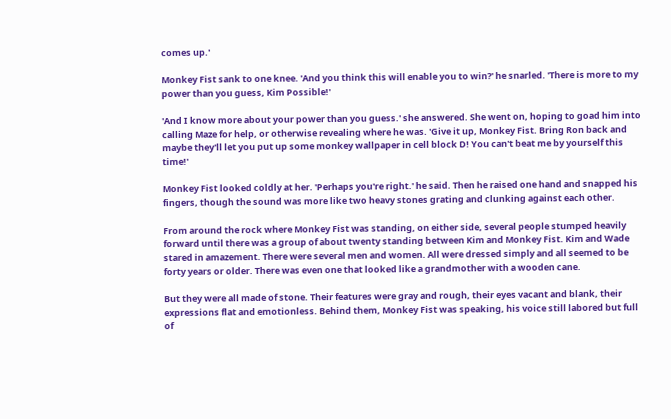comes up.'

Monkey Fist sank to one knee. 'And you think this will enable you to win?' he snarled. 'There is more to my power than you guess, Kim Possible!'

'And I know more about your power than you guess.' she answered. She went on, hoping to goad him into calling Maze for help, or otherwise revealing where he was. 'Give it up, Monkey Fist. Bring Ron back and maybe they'll let you put up some monkey wallpaper in cell block D! You can't beat me by yourself this time!'

Monkey Fist looked coldly at her. 'Perhaps you're right.' he said. Then he raised one hand and snapped his fingers, though the sound was more like two heavy stones grating and clunking against each other.

From around the rock where Monkey Fist was standing, on either side, several people stumped heavily forward until there was a group of about twenty standing between Kim and Monkey Fist. Kim and Wade stared in amazement. There were several men and women. All were dressed simply and all seemed to be forty years or older. There was even one that looked like a grandmother with a wooden cane.

But they were all made of stone. Their features were gray and rough, their eyes vacant and blank, their expressions flat and emotionless. Behind them, Monkey Fist was speaking, his voice still labored but full of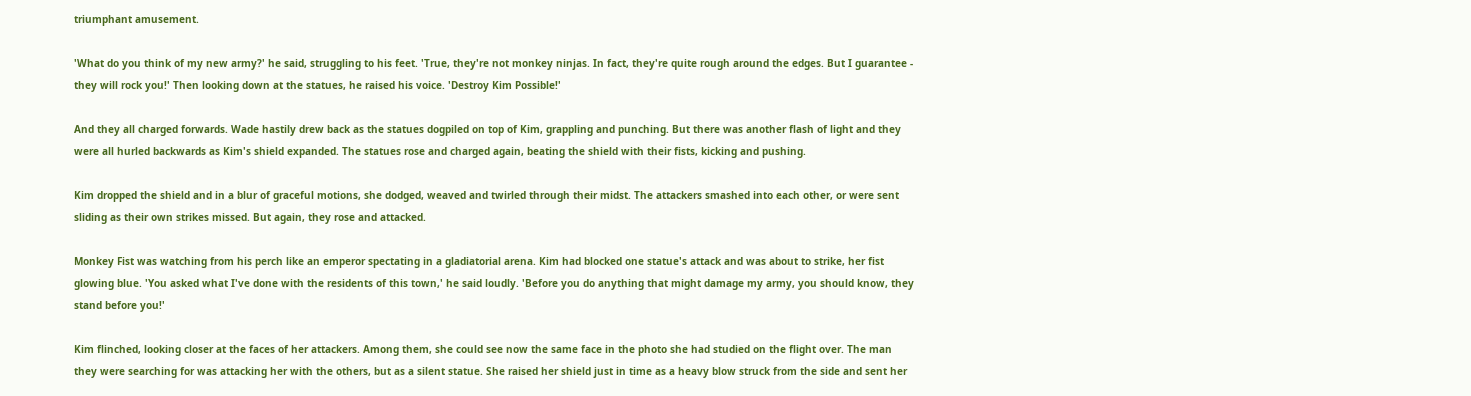triumphant amusement.

'What do you think of my new army?' he said, struggling to his feet. 'True, they're not monkey ninjas. In fact, they're quite rough around the edges. But I guarantee - they will rock you!' Then looking down at the statues, he raised his voice. 'Destroy Kim Possible!'

And they all charged forwards. Wade hastily drew back as the statues dogpiled on top of Kim, grappling and punching. But there was another flash of light and they were all hurled backwards as Kim's shield expanded. The statues rose and charged again, beating the shield with their fists, kicking and pushing.

Kim dropped the shield and in a blur of graceful motions, she dodged, weaved and twirled through their midst. The attackers smashed into each other, or were sent sliding as their own strikes missed. But again, they rose and attacked.

Monkey Fist was watching from his perch like an emperor spectating in a gladiatorial arena. Kim had blocked one statue's attack and was about to strike, her fist glowing blue. 'You asked what I've done with the residents of this town,' he said loudly. 'Before you do anything that might damage my army, you should know, they stand before you!'

Kim flinched, looking closer at the faces of her attackers. Among them, she could see now the same face in the photo she had studied on the flight over. The man they were searching for was attacking her with the others, but as a silent statue. She raised her shield just in time as a heavy blow struck from the side and sent her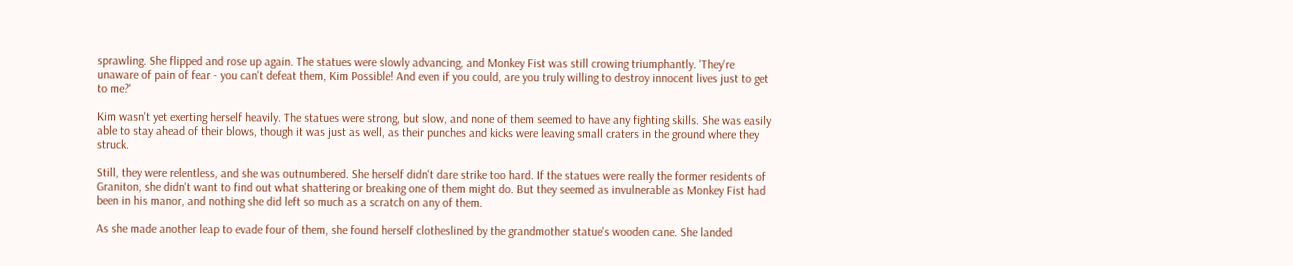sprawling. She flipped and rose up again. The statues were slowly advancing, and Monkey Fist was still crowing triumphantly. 'They're unaware of pain of fear - you can't defeat them, Kim Possible! And even if you could, are you truly willing to destroy innocent lives just to get to me?'

Kim wasn't yet exerting herself heavily. The statues were strong, but slow, and none of them seemed to have any fighting skills. She was easily able to stay ahead of their blows, though it was just as well, as their punches and kicks were leaving small craters in the ground where they struck.

Still, they were relentless, and she was outnumbered. She herself didn't dare strike too hard. If the statues were really the former residents of Graniton, she didn't want to find out what shattering or breaking one of them might do. But they seemed as invulnerable as Monkey Fist had been in his manor, and nothing she did left so much as a scratch on any of them.

As she made another leap to evade four of them, she found herself clotheslined by the grandmother statue's wooden cane. She landed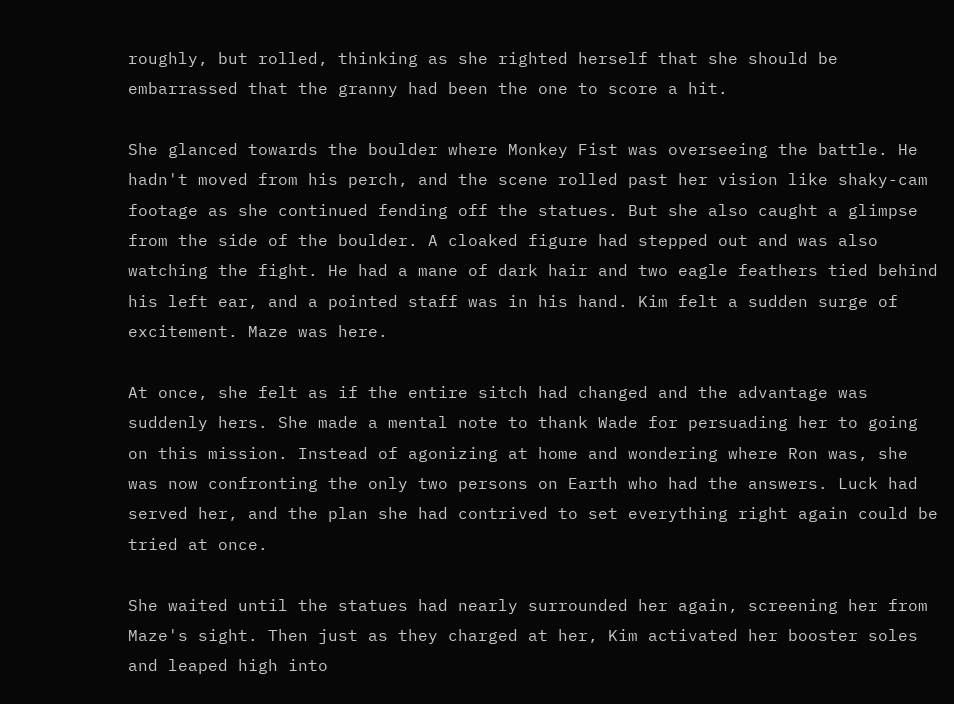roughly, but rolled, thinking as she righted herself that she should be embarrassed that the granny had been the one to score a hit.

She glanced towards the boulder where Monkey Fist was overseeing the battle. He hadn't moved from his perch, and the scene rolled past her vision like shaky-cam footage as she continued fending off the statues. But she also caught a glimpse from the side of the boulder. A cloaked figure had stepped out and was also watching the fight. He had a mane of dark hair and two eagle feathers tied behind his left ear, and a pointed staff was in his hand. Kim felt a sudden surge of excitement. Maze was here.

At once, she felt as if the entire sitch had changed and the advantage was suddenly hers. She made a mental note to thank Wade for persuading her to going on this mission. Instead of agonizing at home and wondering where Ron was, she was now confronting the only two persons on Earth who had the answers. Luck had served her, and the plan she had contrived to set everything right again could be tried at once.

She waited until the statues had nearly surrounded her again, screening her from Maze's sight. Then just as they charged at her, Kim activated her booster soles and leaped high into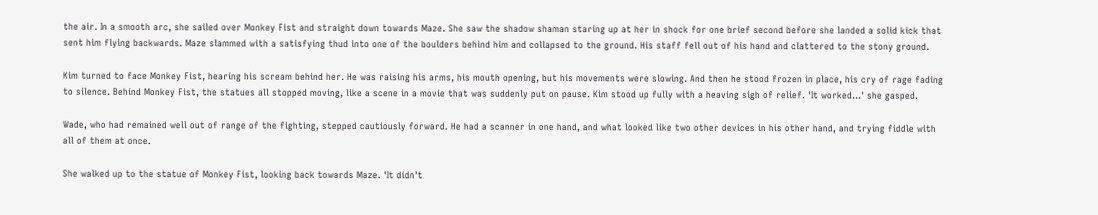the air. In a smooth arc, she sailed over Monkey Fist and straight down towards Maze. She saw the shadow shaman staring up at her in shock for one brief second before she landed a solid kick that sent him flying backwards. Maze slammed with a satisfying thud into one of the boulders behind him and collapsed to the ground. His staff fell out of his hand and clattered to the stony ground.

Kim turned to face Monkey Fist, hearing his scream behind her. He was raising his arms, his mouth opening, but his movements were slowing. And then he stood frozen in place, his cry of rage fading to silence. Behind Monkey Fist, the statues all stopped moving, like a scene in a movie that was suddenly put on pause. Kim stood up fully with a heaving sigh of relief. 'It worked...' she gasped.

Wade, who had remained well out of range of the fighting, stepped cautiously forward. He had a scanner in one hand, and what looked like two other devices in his other hand, and trying fiddle with all of them at once.

She walked up to the statue of Monkey Fist, looking back towards Maze. 'It didn't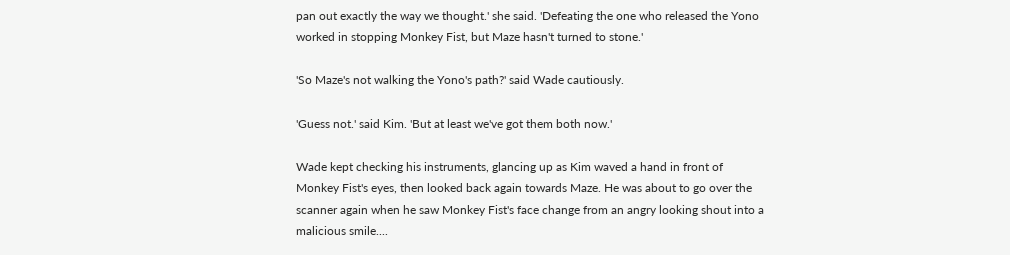pan out exactly the way we thought.' she said. 'Defeating the one who released the Yono worked in stopping Monkey Fist, but Maze hasn't turned to stone.'

'So Maze's not walking the Yono's path?' said Wade cautiously.

'Guess not.' said Kim. 'But at least we've got them both now.'

Wade kept checking his instruments, glancing up as Kim waved a hand in front of Monkey Fist's eyes, then looked back again towards Maze. He was about to go over the scanner again when he saw Monkey Fist's face change from an angry looking shout into a malicious smile....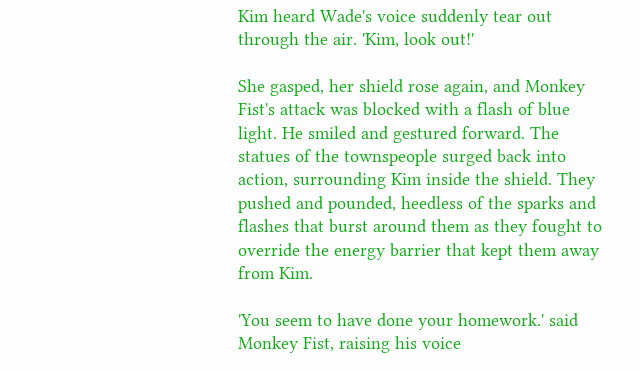Kim heard Wade's voice suddenly tear out through the air. 'Kim, look out!'

She gasped, her shield rose again, and Monkey Fist's attack was blocked with a flash of blue light. He smiled and gestured forward. The statues of the townspeople surged back into action, surrounding Kim inside the shield. They pushed and pounded, heedless of the sparks and flashes that burst around them as they fought to override the energy barrier that kept them away from Kim.

'You seem to have done your homework.' said Monkey Fist, raising his voice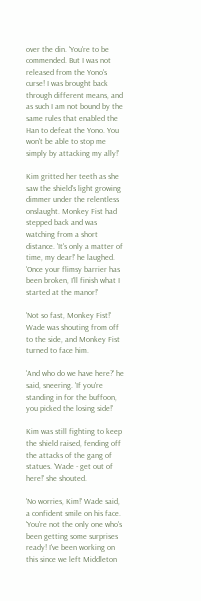over the din. 'You're to be commended. But I was not released from the Yono's curse! I was brought back through different means, and as such I am not bound by the same rules that enabled the Han to defeat the Yono. You won't be able to stop me simply by attacking my ally!'

Kim gritted her teeth as she saw the shield's light growing dimmer under the relentless onslaught. Monkey Fist had stepped back and was watching from a short distance. 'It's only a matter of time, my dear!' he laughed. 'Once your flimsy barrier has been broken, I'll finish what I started at the manor!'

'Not so fast, Monkey Fist!' Wade was shouting from off to the side, and Monkey Fist turned to face him.

'And who do we have here?' he said, sneering. 'If you're standing in for the buffoon, you picked the losing side!'

Kim was still fighting to keep the shield raised, fending off the attacks of the gang of statues. 'Wade - get out of here!' she shouted.

'No worries, Kim!' Wade said, a confident smile on his face. 'You're not the only one who's been getting some surprises ready! I've been working on this since we left Middleton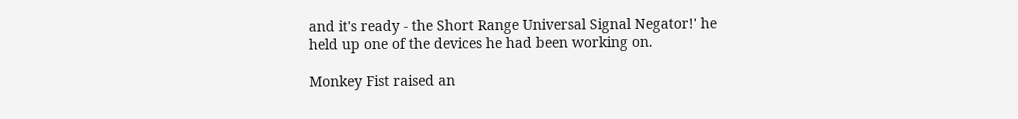and it's ready - the Short Range Universal Signal Negator!' he held up one of the devices he had been working on.

Monkey Fist raised an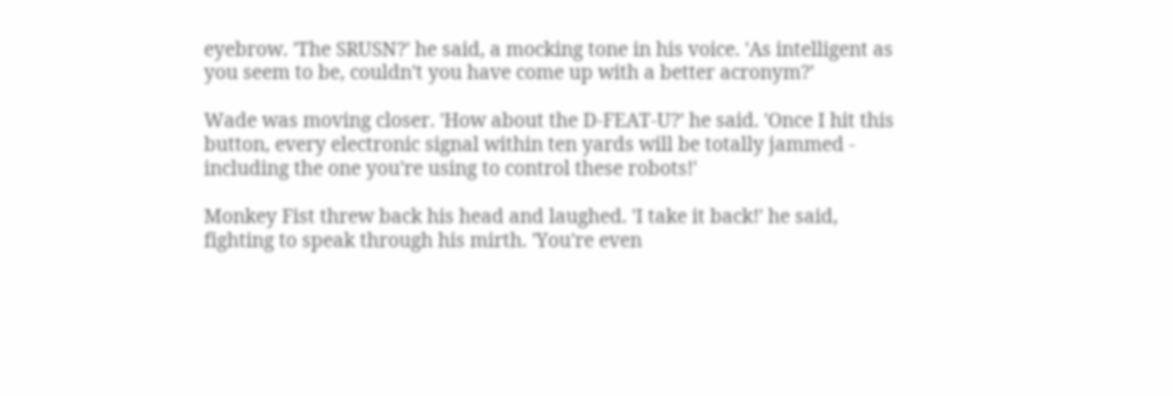eyebrow. 'The SRUSN?' he said, a mocking tone in his voice. 'As intelligent as you seem to be, couldn't you have come up with a better acronym?'

Wade was moving closer. 'How about the D-FEAT-U?' he said. 'Once I hit this button, every electronic signal within ten yards will be totally jammed - including the one you're using to control these robots!'

Monkey Fist threw back his head and laughed. 'I take it back!' he said, fighting to speak through his mirth. 'You're even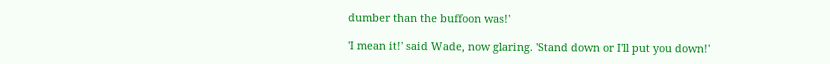dumber than the buffoon was!'

'I mean it!' said Wade, now glaring. 'Stand down or I'll put you down!'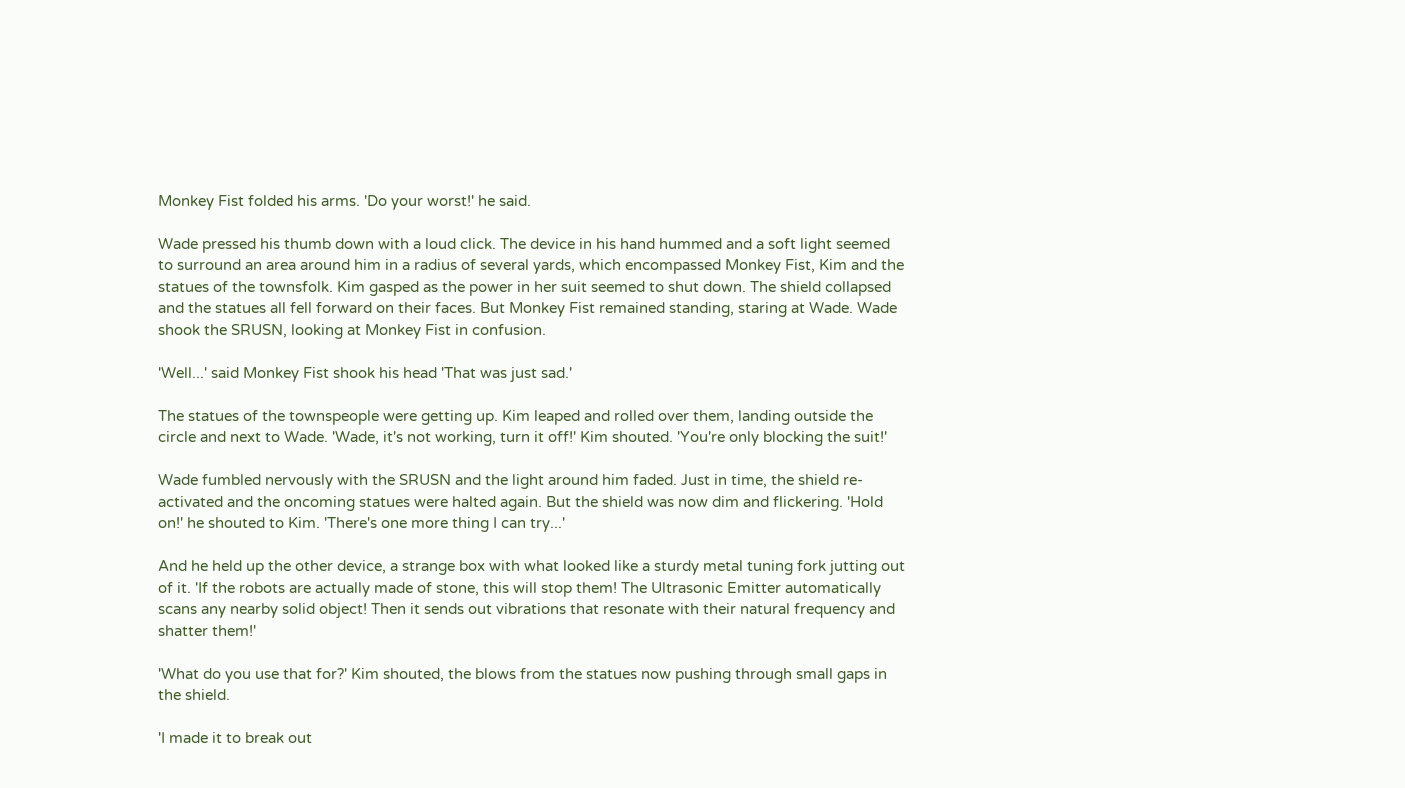Monkey Fist folded his arms. 'Do your worst!' he said.

Wade pressed his thumb down with a loud click. The device in his hand hummed and a soft light seemed to surround an area around him in a radius of several yards, which encompassed Monkey Fist, Kim and the statues of the townsfolk. Kim gasped as the power in her suit seemed to shut down. The shield collapsed and the statues all fell forward on their faces. But Monkey Fist remained standing, staring at Wade. Wade shook the SRUSN, looking at Monkey Fist in confusion.

'Well...' said Monkey Fist shook his head 'That was just sad.'

The statues of the townspeople were getting up. Kim leaped and rolled over them, landing outside the circle and next to Wade. 'Wade, it's not working, turn it off!' Kim shouted. 'You're only blocking the suit!'

Wade fumbled nervously with the SRUSN and the light around him faded. Just in time, the shield re-activated and the oncoming statues were halted again. But the shield was now dim and flickering. 'Hold on!' he shouted to Kim. 'There's one more thing I can try...'

And he held up the other device, a strange box with what looked like a sturdy metal tuning fork jutting out of it. 'If the robots are actually made of stone, this will stop them! The Ultrasonic Emitter automatically scans any nearby solid object! Then it sends out vibrations that resonate with their natural frequency and shatter them!'

'What do you use that for?' Kim shouted, the blows from the statues now pushing through small gaps in the shield.

'I made it to break out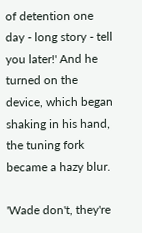of detention one day - long story - tell you later!' And he turned on the device, which began shaking in his hand, the tuning fork became a hazy blur.

'Wade don't, they're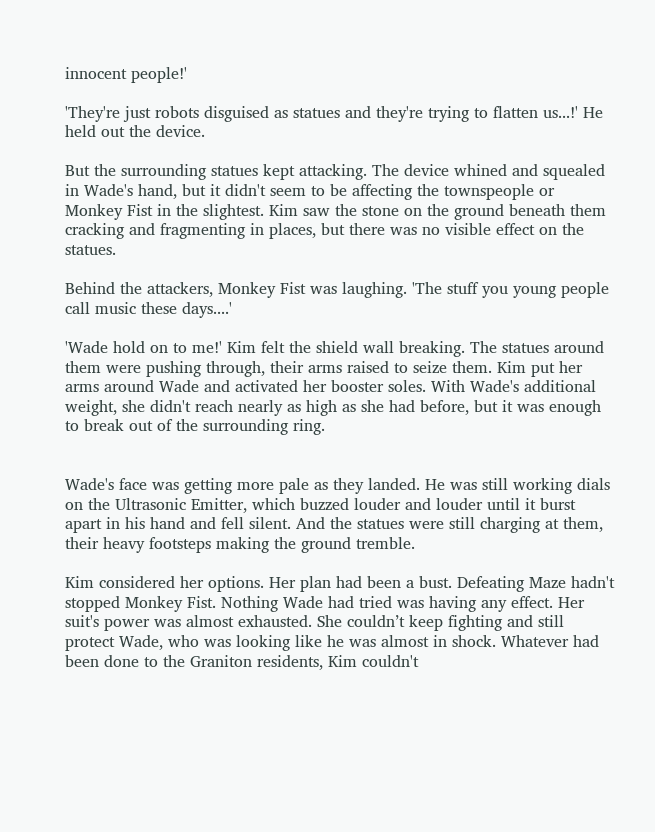innocent people!'

'They're just robots disguised as statues and they're trying to flatten us...!' He held out the device.

But the surrounding statues kept attacking. The device whined and squealed in Wade's hand, but it didn't seem to be affecting the townspeople or Monkey Fist in the slightest. Kim saw the stone on the ground beneath them cracking and fragmenting in places, but there was no visible effect on the statues.

Behind the attackers, Monkey Fist was laughing. 'The stuff you young people call music these days....'

'Wade hold on to me!' Kim felt the shield wall breaking. The statues around them were pushing through, their arms raised to seize them. Kim put her arms around Wade and activated her booster soles. With Wade's additional weight, she didn't reach nearly as high as she had before, but it was enough to break out of the surrounding ring.


Wade's face was getting more pale as they landed. He was still working dials on the Ultrasonic Emitter, which buzzed louder and louder until it burst apart in his hand and fell silent. And the statues were still charging at them, their heavy footsteps making the ground tremble.

Kim considered her options. Her plan had been a bust. Defeating Maze hadn't stopped Monkey Fist. Nothing Wade had tried was having any effect. Her suit's power was almost exhausted. She couldn’t keep fighting and still protect Wade, who was looking like he was almost in shock. Whatever had been done to the Graniton residents, Kim couldn't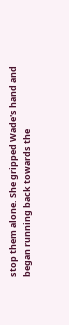stop them alone. She gripped Wade's hand and began running back towards the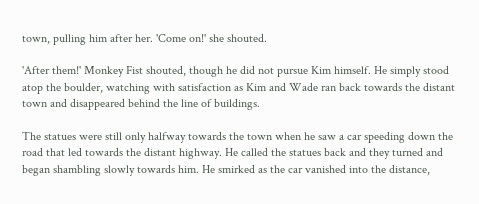town, pulling him after her. 'Come on!' she shouted.

'After them!' Monkey Fist shouted, though he did not pursue Kim himself. He simply stood atop the boulder, watching with satisfaction as Kim and Wade ran back towards the distant town and disappeared behind the line of buildings.

The statues were still only halfway towards the town when he saw a car speeding down the road that led towards the distant highway. He called the statues back and they turned and began shambling slowly towards him. He smirked as the car vanished into the distance,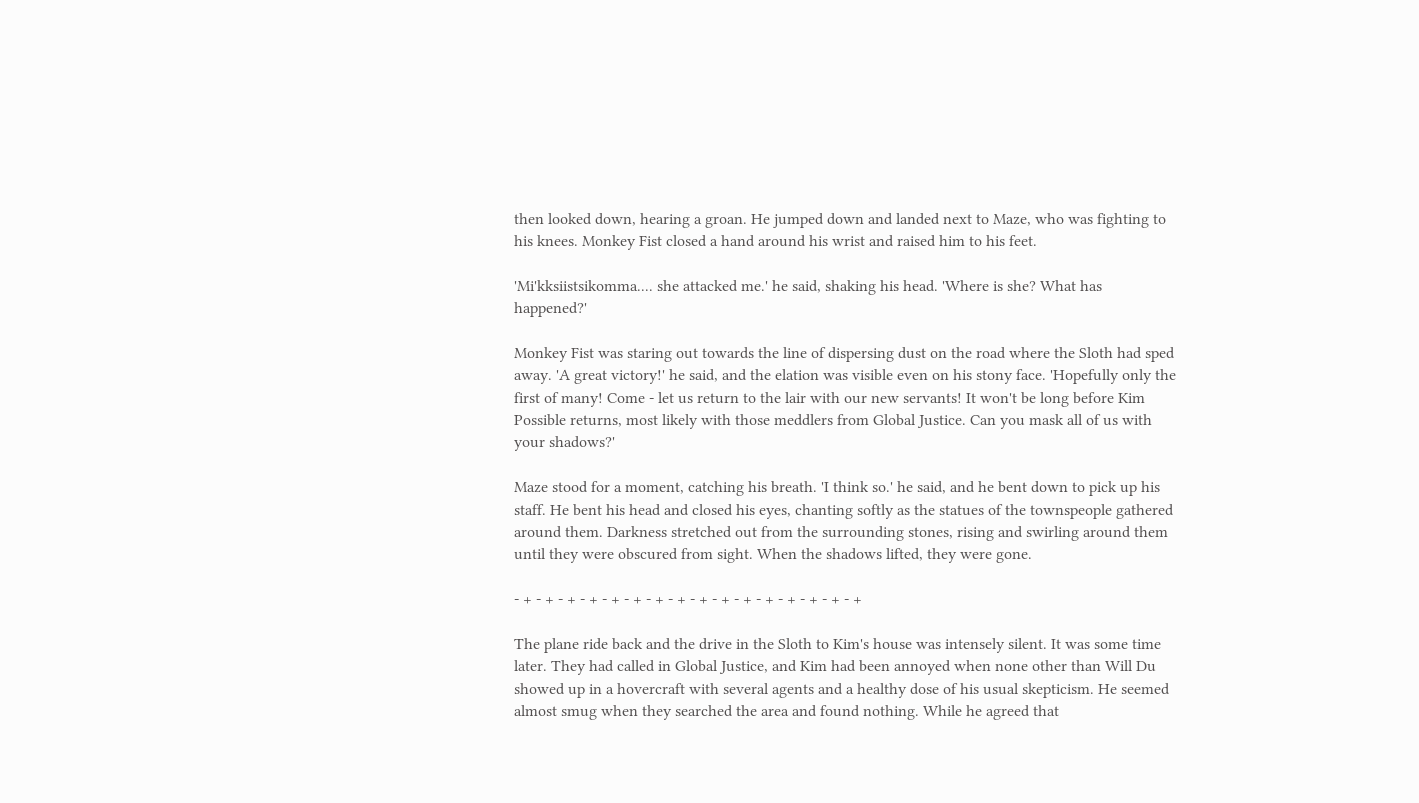then looked down, hearing a groan. He jumped down and landed next to Maze, who was fighting to his knees. Monkey Fist closed a hand around his wrist and raised him to his feet.

'Mi'kksiistsikomma.... she attacked me.' he said, shaking his head. 'Where is she? What has happened?'

Monkey Fist was staring out towards the line of dispersing dust on the road where the Sloth had sped away. 'A great victory!' he said, and the elation was visible even on his stony face. 'Hopefully only the first of many! Come - let us return to the lair with our new servants! It won't be long before Kim Possible returns, most likely with those meddlers from Global Justice. Can you mask all of us with your shadows?'

Maze stood for a moment, catching his breath. 'I think so.' he said, and he bent down to pick up his staff. He bent his head and closed his eyes, chanting softly as the statues of the townspeople gathered around them. Darkness stretched out from the surrounding stones, rising and swirling around them until they were obscured from sight. When the shadows lifted, they were gone.

- + - + - + - + - + - + - + - + - + - + - + - + - + - + - + - +

The plane ride back and the drive in the Sloth to Kim's house was intensely silent. It was some time later. They had called in Global Justice, and Kim had been annoyed when none other than Will Du showed up in a hovercraft with several agents and a healthy dose of his usual skepticism. He seemed almost smug when they searched the area and found nothing. While he agreed that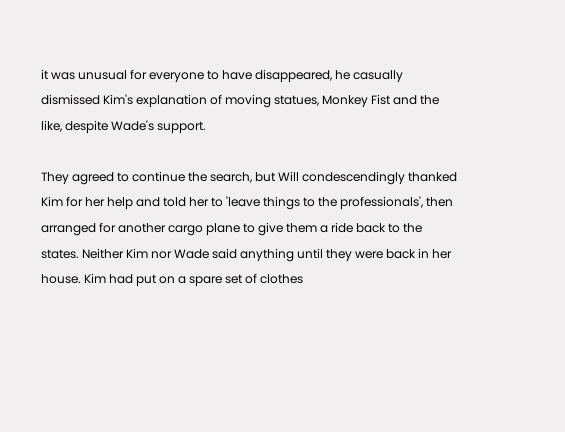it was unusual for everyone to have disappeared, he casually dismissed Kim's explanation of moving statues, Monkey Fist and the like, despite Wade's support.

They agreed to continue the search, but Will condescendingly thanked Kim for her help and told her to 'leave things to the professionals', then arranged for another cargo plane to give them a ride back to the states. Neither Kim nor Wade said anything until they were back in her house. Kim had put on a spare set of clothes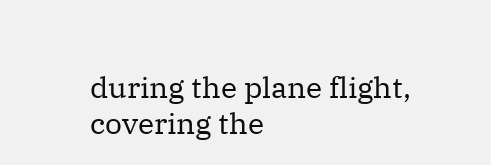during the plane flight, covering the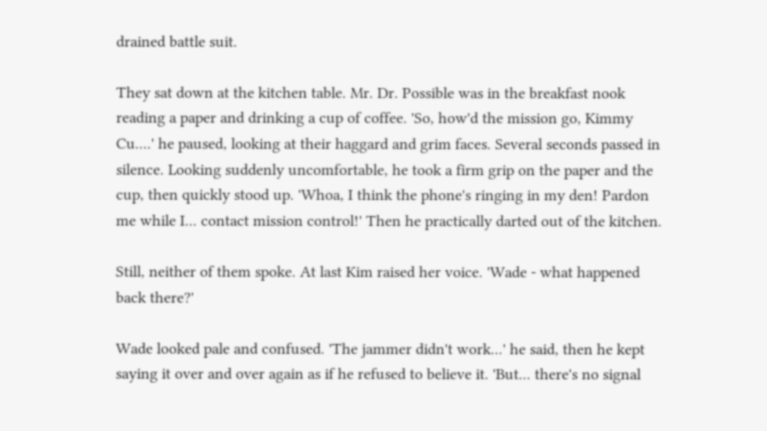drained battle suit.

They sat down at the kitchen table. Mr. Dr. Possible was in the breakfast nook reading a paper and drinking a cup of coffee. 'So, how'd the mission go, Kimmy Cu....' he paused, looking at their haggard and grim faces. Several seconds passed in silence. Looking suddenly uncomfortable, he took a firm grip on the paper and the cup, then quickly stood up. 'Whoa, I think the phone's ringing in my den! Pardon me while I... contact mission control!' Then he practically darted out of the kitchen.

Still, neither of them spoke. At last Kim raised her voice. 'Wade - what happened back there?'

Wade looked pale and confused. 'The jammer didn't work...' he said, then he kept saying it over and over again as if he refused to believe it. 'But... there's no signal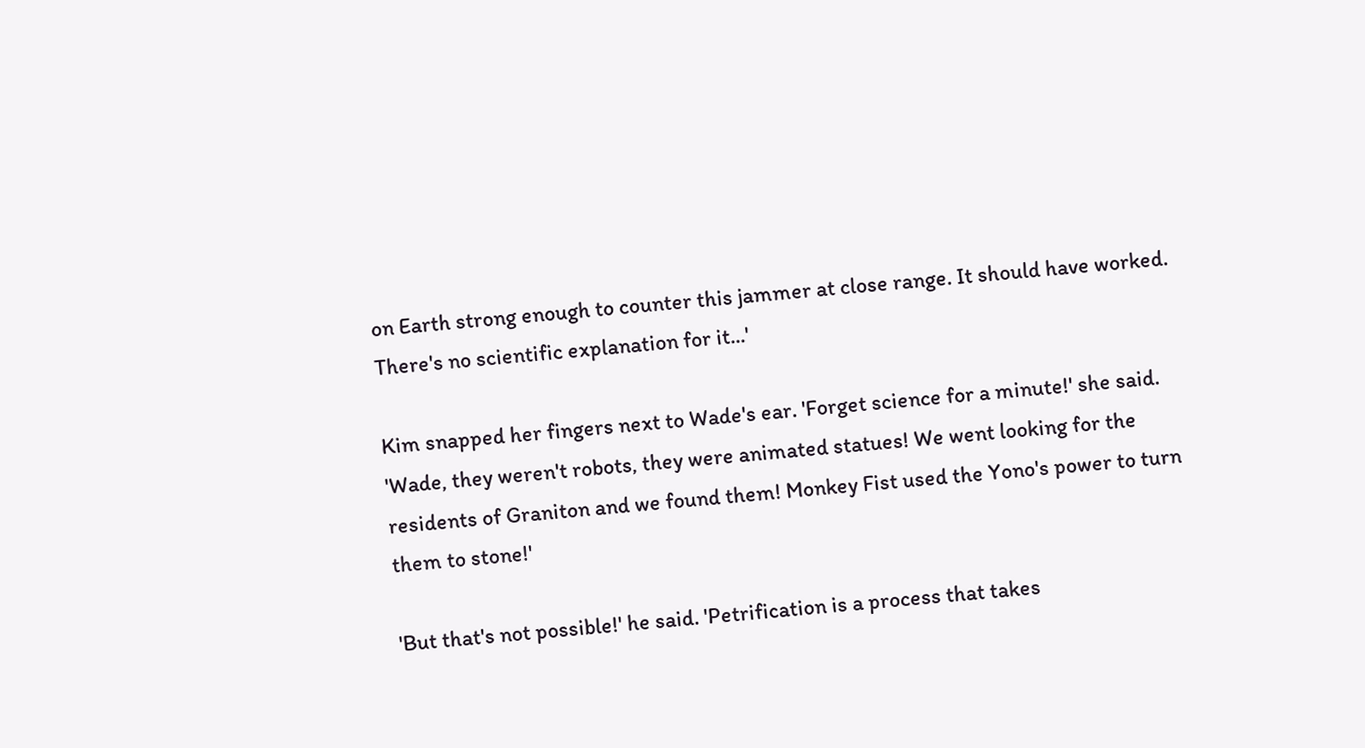on Earth strong enough to counter this jammer at close range. It should have worked. There's no scientific explanation for it...'

Kim snapped her fingers next to Wade's ear. 'Forget science for a minute!' she said. 'Wade, they weren't robots, they were animated statues! We went looking for the residents of Graniton and we found them! Monkey Fist used the Yono's power to turn them to stone!'

'But that's not possible!' he said. 'Petrification is a process that takes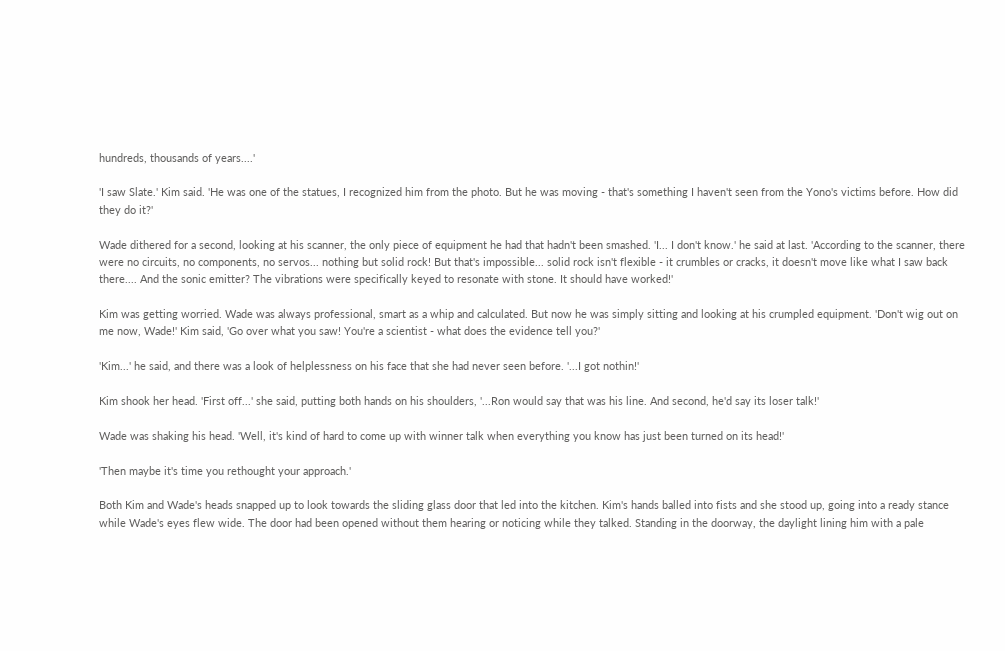hundreds, thousands of years....'

'I saw Slate.' Kim said. 'He was one of the statues, I recognized him from the photo. But he was moving - that's something I haven't seen from the Yono's victims before. How did they do it?'

Wade dithered for a second, looking at his scanner, the only piece of equipment he had that hadn't been smashed. 'I... I don't know.' he said at last. 'According to the scanner, there were no circuits, no components, no servos... nothing but solid rock! But that's impossible... solid rock isn't flexible - it crumbles or cracks, it doesn't move like what I saw back there.... And the sonic emitter? The vibrations were specifically keyed to resonate with stone. It should have worked!'

Kim was getting worried. Wade was always professional, smart as a whip and calculated. But now he was simply sitting and looking at his crumpled equipment. 'Don't wig out on me now, Wade!' Kim said, 'Go over what you saw! You're a scientist - what does the evidence tell you?'

'Kim...' he said, and there was a look of helplessness on his face that she had never seen before. '...I got nothin!'

Kim shook her head. 'First off...' she said, putting both hands on his shoulders, '...Ron would say that was his line. And second, he'd say its loser talk!'

Wade was shaking his head. 'Well, it's kind of hard to come up with winner talk when everything you know has just been turned on its head!'

'Then maybe it's time you rethought your approach.'

Both Kim and Wade's heads snapped up to look towards the sliding glass door that led into the kitchen. Kim's hands balled into fists and she stood up, going into a ready stance while Wade's eyes flew wide. The door had been opened without them hearing or noticing while they talked. Standing in the doorway, the daylight lining him with a pale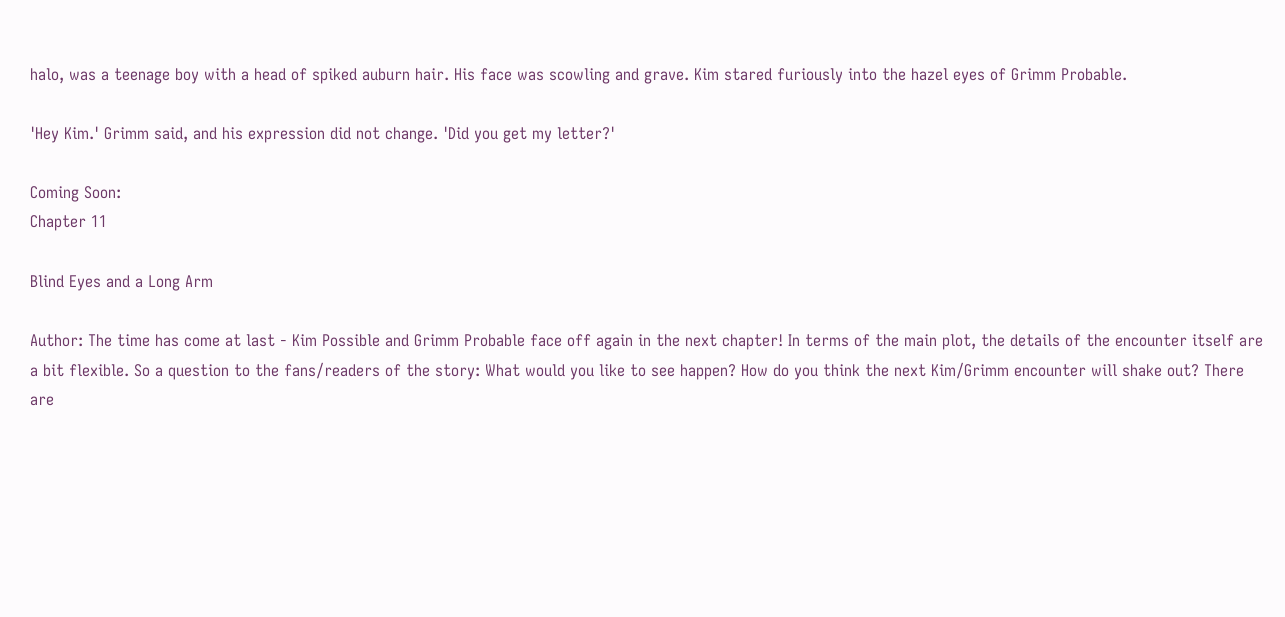halo, was a teenage boy with a head of spiked auburn hair. His face was scowling and grave. Kim stared furiously into the hazel eyes of Grimm Probable.

'Hey Kim.' Grimm said, and his expression did not change. 'Did you get my letter?'

Coming Soon:
Chapter 11

Blind Eyes and a Long Arm

Author: The time has come at last - Kim Possible and Grimm Probable face off again in the next chapter! In terms of the main plot, the details of the encounter itself are a bit flexible. So a question to the fans/readers of the story: What would you like to see happen? How do you think the next Kim/Grimm encounter will shake out? There are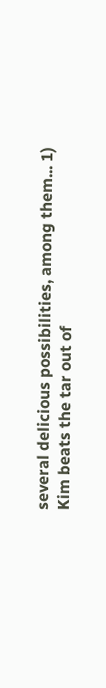several delicious possibilities, among them... 1) Kim beats the tar out of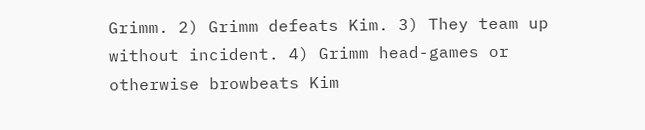Grimm. 2) Grimm defeats Kim. 3) They team up without incident. 4) Grimm head-games or otherwise browbeats Kim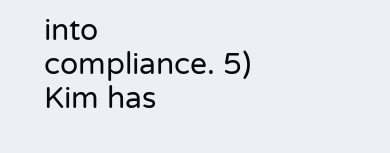into compliance. 5) Kim has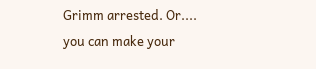Grimm arrested. Or.... you can make your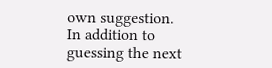own suggestion. In addition to guessing the next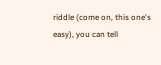riddle (come on, this one's easy), you can tell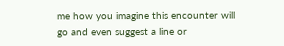me how you imagine this encounter will go and even suggest a line or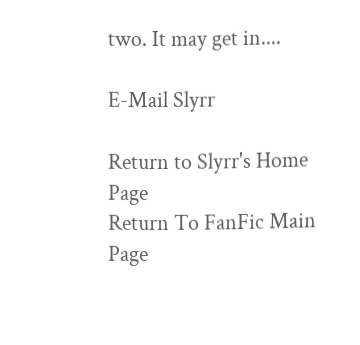two. It may get in....

E-Mail Slyrr

Return to Slyrr's Home Page
Return To FanFic Main Page